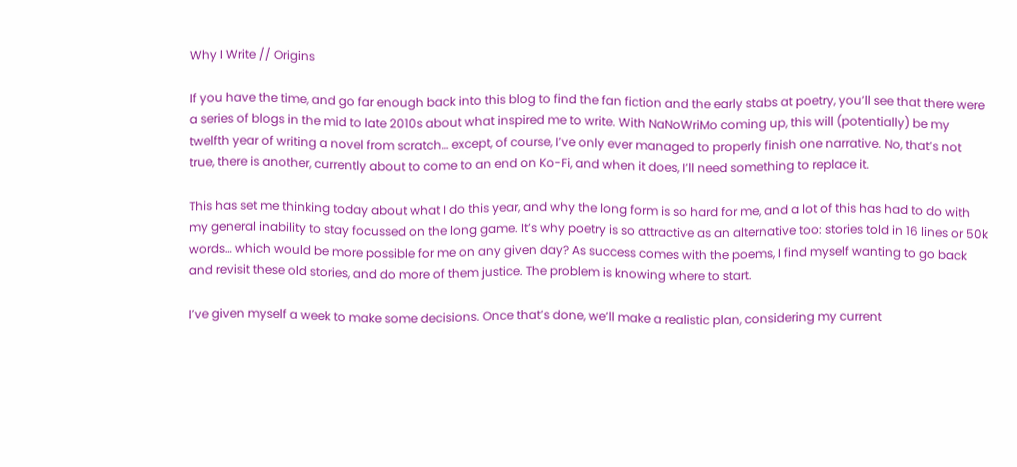Why I Write // Origins

If you have the time, and go far enough back into this blog to find the fan fiction and the early stabs at poetry, you’ll see that there were a series of blogs in the mid to late 2010s about what inspired me to write. With NaNoWriMo coming up, this will (potentially) be my twelfth year of writing a novel from scratch… except, of course, I’ve only ever managed to properly finish one narrative. No, that’s not true, there is another, currently about to come to an end on Ko-Fi, and when it does, I’ll need something to replace it.

This has set me thinking today about what I do this year, and why the long form is so hard for me, and a lot of this has had to do with my general inability to stay focussed on the long game. It’s why poetry is so attractive as an alternative too: stories told in 16 lines or 50k words… which would be more possible for me on any given day? As success comes with the poems, I find myself wanting to go back and revisit these old stories, and do more of them justice. The problem is knowing where to start.

I’ve given myself a week to make some decisions. Once that’s done, we’ll make a realistic plan, considering my current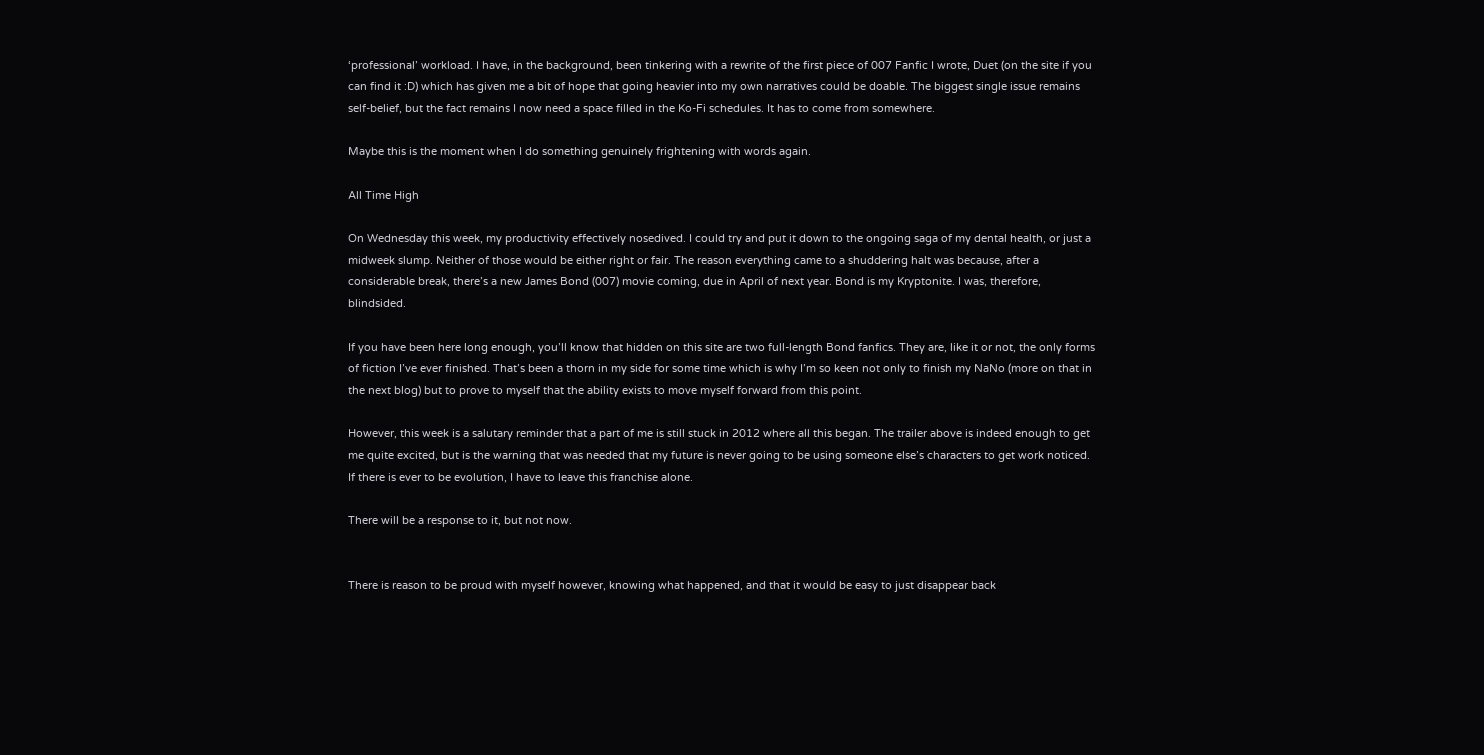‘professional’ workload. I have, in the background, been tinkering with a rewrite of the first piece of 007 Fanfic I wrote, Duet (on the site if you can find it :D) which has given me a bit of hope that going heavier into my own narratives could be doable. The biggest single issue remains self-belief, but the fact remains I now need a space filled in the Ko-Fi schedules. It has to come from somewhere.

Maybe this is the moment when I do something genuinely frightening with words again.

All Time High

On Wednesday this week, my productivity effectively nosedived. I could try and put it down to the ongoing saga of my dental health, or just a midweek slump. Neither of those would be either right or fair. The reason everything came to a shuddering halt was because, after a considerable break, there’s a new James Bond (007) movie coming, due in April of next year. Bond is my Kryptonite. I was, therefore, blindsided.

If you have been here long enough, you’ll know that hidden on this site are two full-length Bond fanfics. They are, like it or not, the only forms of fiction I’ve ever finished. That’s been a thorn in my side for some time which is why I’m so keen not only to finish my NaNo (more on that in the next blog) but to prove to myself that the ability exists to move myself forward from this point.

However, this week is a salutary reminder that a part of me is still stuck in 2012 where all this began. The trailer above is indeed enough to get me quite excited, but is the warning that was needed that my future is never going to be using someone else’s characters to get work noticed. If there is ever to be evolution, I have to leave this franchise alone.

There will be a response to it, but not now.


There is reason to be proud with myself however, knowing what happened, and that it would be easy to just disappear back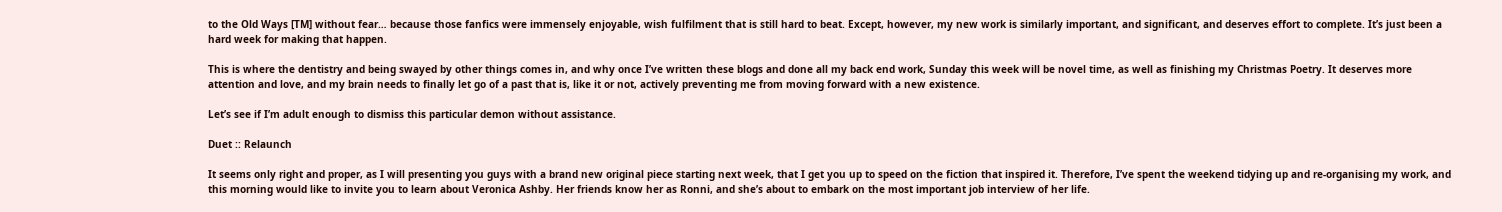to the Old Ways [TM] without fear… because those fanfics were immensely enjoyable, wish fulfilment that is still hard to beat. Except, however, my new work is similarly important, and significant, and deserves effort to complete. It’s just been a hard week for making that happen.

This is where the dentistry and being swayed by other things comes in, and why once I’ve written these blogs and done all my back end work, Sunday this week will be novel time, as well as finishing my Christmas Poetry. It deserves more attention and love, and my brain needs to finally let go of a past that is, like it or not, actively preventing me from moving forward with a new existence.

Let’s see if I’m adult enough to dismiss this particular demon without assistance.

Duet :: Relaunch

It seems only right and proper, as I will presenting you guys with a brand new original piece starting next week, that I get you up to speed on the fiction that inspired it. Therefore, I’ve spent the weekend tidying up and re-organising my work, and this morning would like to invite you to learn about Veronica Ashby. Her friends know her as Ronni, and she’s about to embark on the most important job interview of her life.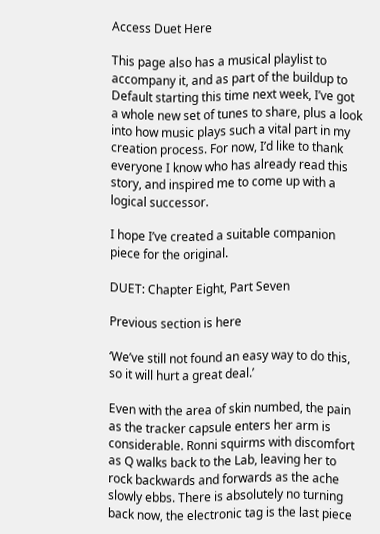Access Duet Here

This page also has a musical playlist to accompany it, and as part of the buildup to Default starting this time next week, I’ve got a whole new set of tunes to share, plus a look into how music plays such a vital part in my creation process. For now, I’d like to thank everyone I know who has already read this story, and inspired me to come up with a logical successor.

I hope I’ve created a suitable companion piece for the original.

DUET: Chapter Eight, Part Seven

Previous section is here

‘We’ve still not found an easy way to do this, so it will hurt a great deal.’

Even with the area of skin numbed, the pain as the tracker capsule enters her arm is considerable. Ronni squirms with discomfort as Q walks back to the Lab, leaving her to rock backwards and forwards as the ache slowly ebbs. There is absolutely no turning back now, the electronic tag is the last piece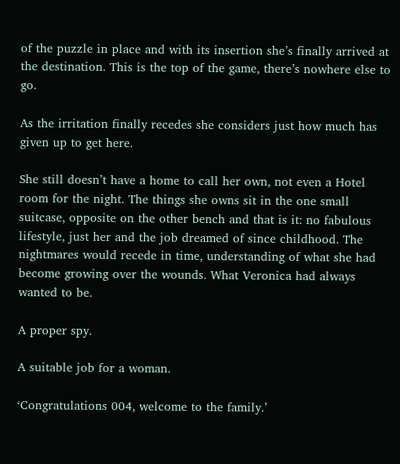of the puzzle in place and with its insertion she’s finally arrived at the destination. This is the top of the game, there’s nowhere else to go.

As the irritation finally recedes she considers just how much has given up to get here.

She still doesn’t have a home to call her own, not even a Hotel room for the night. The things she owns sit in the one small suitcase, opposite on the other bench and that is it: no fabulous lifestyle, just her and the job dreamed of since childhood. The nightmares would recede in time, understanding of what she had become growing over the wounds. What Veronica had always wanted to be.

A proper spy.

A suitable job for a woman.

‘Congratulations 004, welcome to the family.’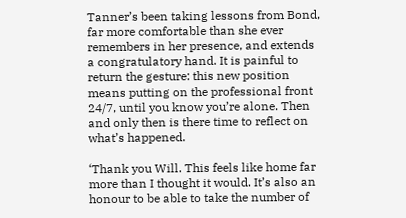Tanner’s been taking lessons from Bond, far more comfortable than she ever remembers in her presence, and extends a congratulatory hand. It is painful to return the gesture: this new position means putting on the professional front 24/7, until you know you’re alone. Then and only then is there time to reflect on what’s happened.

‘Thank you Will. This feels like home far more than I thought it would. It’s also an honour to be able to take the number of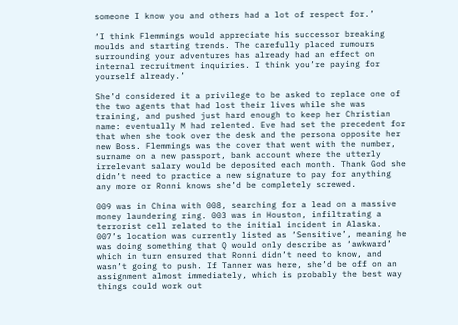someone I know you and others had a lot of respect for.’

‘I think Flemmings would appreciate his successor breaking moulds and starting trends. The carefully placed rumours surrounding your adventures has already had an effect on internal recruitment inquiries. I think you’re paying for yourself already.’

She’d considered it a privilege to be asked to replace one of the two agents that had lost their lives while she was training, and pushed just hard enough to keep her Christian name: eventually M had relented. Eve had set the precedent for that when she took over the desk and the persona opposite her new Boss. Flemmings was the cover that went with the number, surname on a new passport, bank account where the utterly irrelevant salary would be deposited each month. Thank God she didn’t need to practice a new signature to pay for anything any more or Ronni knows she’d be completely screwed.

009 was in China with 008, searching for a lead on a massive money laundering ring. 003 was in Houston, infiltrating a terrorist cell related to the initial incident in Alaska. 007’s location was currently listed as ‘Sensitive’, meaning he was doing something that Q would only describe as ‘awkward’ which in turn ensured that Ronni didn’t need to know, and wasn’t going to push. If Tanner was here, she’d be off on an assignment almost immediately, which is probably the best way things could work out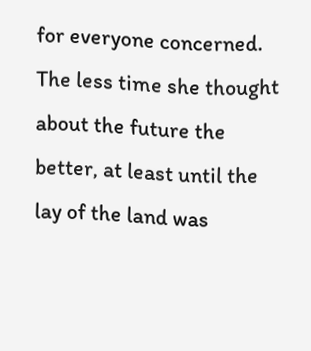for everyone concerned. The less time she thought about the future the better, at least until the lay of the land was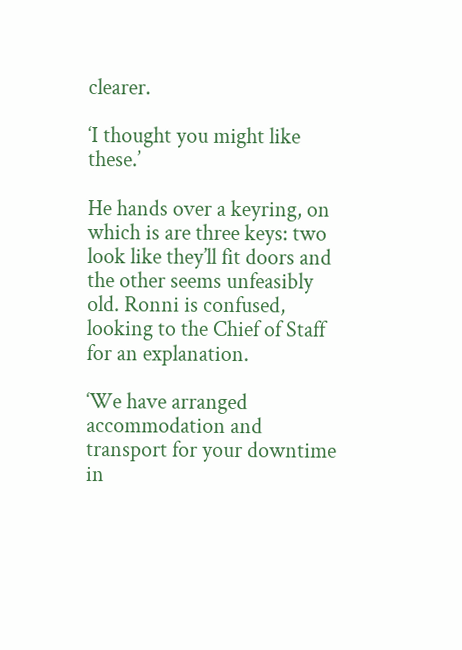clearer.

‘I thought you might like these.’

He hands over a keyring, on which is are three keys: two look like they’ll fit doors and the other seems unfeasibly old. Ronni is confused, looking to the Chief of Staff for an explanation.

‘We have arranged accommodation and transport for your downtime in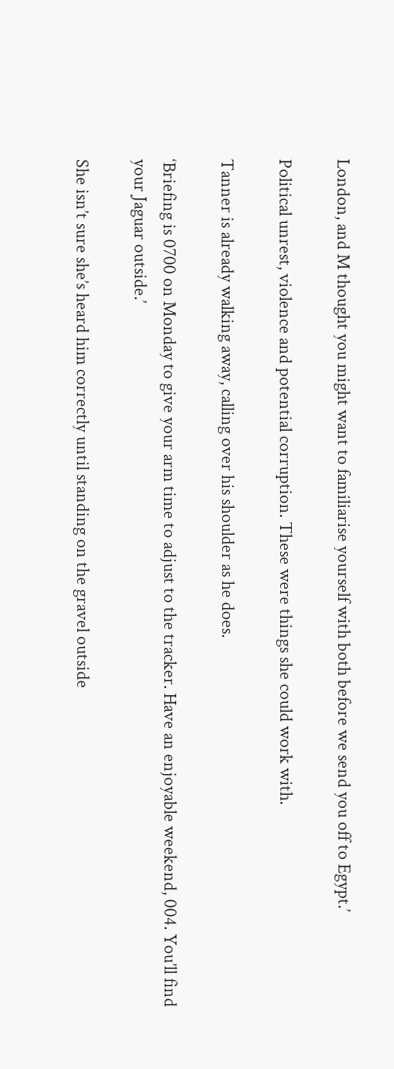London, and M thought you might want to familiarise yourself with both before we send you off to Egypt.’

Political unrest, violence and potential corruption. These were things she could work with.

Tanner is already walking away, calling over his shoulder as he does.

‘Briefing is 0700 on Monday to give your arm time to adjust to the tracker. Have an enjoyable weekend, 004. You’ll find your Jaguar outside.’

She isn’t sure she’s heard him correctly until standing on the gravel outside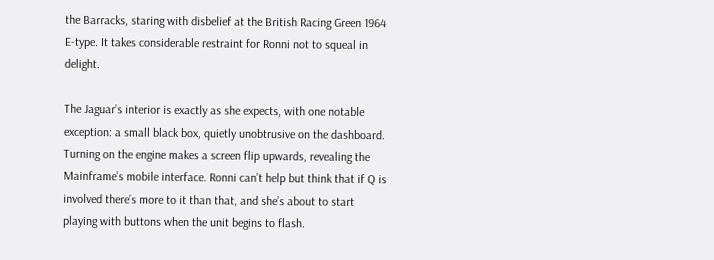the Barracks, staring with disbelief at the British Racing Green 1964 E-type. It takes considerable restraint for Ronni not to squeal in delight.

The Jaguar’s interior is exactly as she expects, with one notable exception: a small black box, quietly unobtrusive on the dashboard. Turning on the engine makes a screen flip upwards, revealing the Mainframe’s mobile interface. Ronni can’t help but think that if Q is involved there’s more to it than that, and she’s about to start playing with buttons when the unit begins to flash.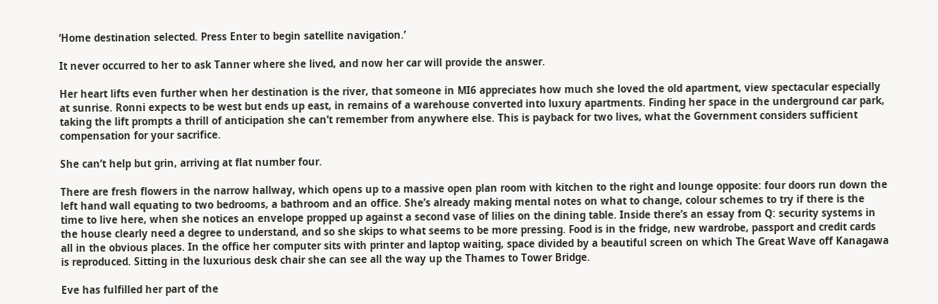‘Home destination selected. Press Enter to begin satellite navigation.’

It never occurred to her to ask Tanner where she lived, and now her car will provide the answer.

Her heart lifts even further when her destination is the river, that someone in MI6 appreciates how much she loved the old apartment, view spectacular especially at sunrise. Ronni expects to be west but ends up east, in remains of a warehouse converted into luxury apartments. Finding her space in the underground car park, taking the lift prompts a thrill of anticipation she can’t remember from anywhere else. This is payback for two lives, what the Government considers sufficient compensation for your sacrifice.

She can’t help but grin, arriving at flat number four.

There are fresh flowers in the narrow hallway, which opens up to a massive open plan room with kitchen to the right and lounge opposite: four doors run down the left hand wall equating to two bedrooms, a bathroom and an office. She’s already making mental notes on what to change, colour schemes to try if there is the time to live here, when she notices an envelope propped up against a second vase of lilies on the dining table. Inside there’s an essay from Q: security systems in the house clearly need a degree to understand, and so she skips to what seems to be more pressing. Food is in the fridge, new wardrobe, passport and credit cards all in the obvious places. In the office her computer sits with printer and laptop waiting, space divided by a beautiful screen on which The Great Wave off Kanagawa is reproduced. Sitting in the luxurious desk chair she can see all the way up the Thames to Tower Bridge.

Eve has fulfilled her part of the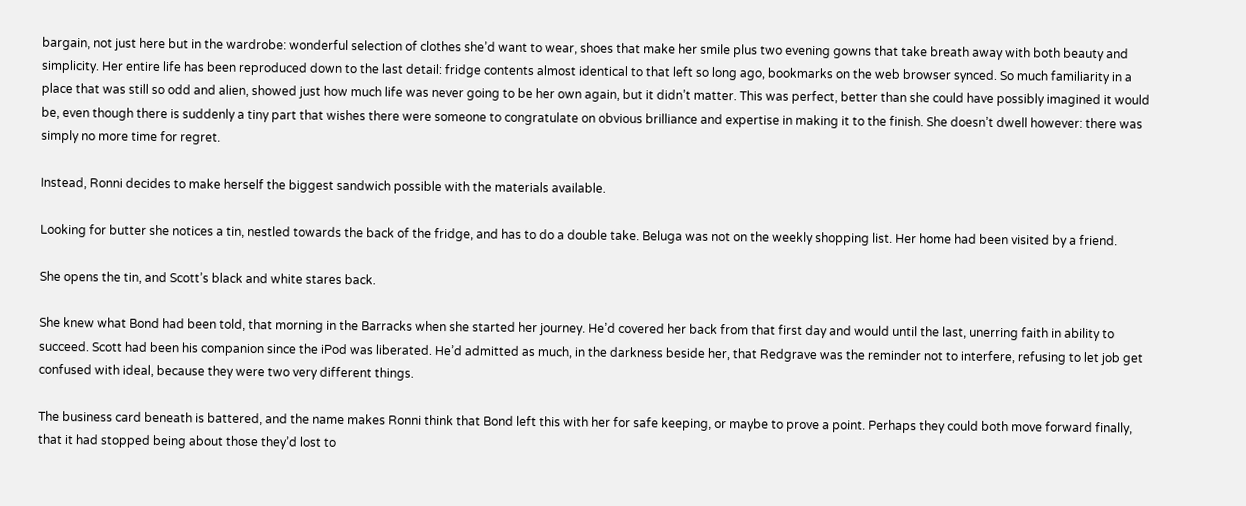bargain, not just here but in the wardrobe: wonderful selection of clothes she’d want to wear, shoes that make her smile plus two evening gowns that take breath away with both beauty and simplicity. Her entire life has been reproduced down to the last detail: fridge contents almost identical to that left so long ago, bookmarks on the web browser synced. So much familiarity in a place that was still so odd and alien, showed just how much life was never going to be her own again, but it didn’t matter. This was perfect, better than she could have possibly imagined it would be, even though there is suddenly a tiny part that wishes there were someone to congratulate on obvious brilliance and expertise in making it to the finish. She doesn’t dwell however: there was simply no more time for regret.

Instead, Ronni decides to make herself the biggest sandwich possible with the materials available.

Looking for butter she notices a tin, nestled towards the back of the fridge, and has to do a double take. Beluga was not on the weekly shopping list. Her home had been visited by a friend.

She opens the tin, and Scott’s black and white stares back.

She knew what Bond had been told, that morning in the Barracks when she started her journey. He’d covered her back from that first day and would until the last, unerring faith in ability to succeed. Scott had been his companion since the iPod was liberated. He’d admitted as much, in the darkness beside her, that Redgrave was the reminder not to interfere, refusing to let job get confused with ideal, because they were two very different things.

The business card beneath is battered, and the name makes Ronni think that Bond left this with her for safe keeping, or maybe to prove a point. Perhaps they could both move forward finally, that it had stopped being about those they’d lost to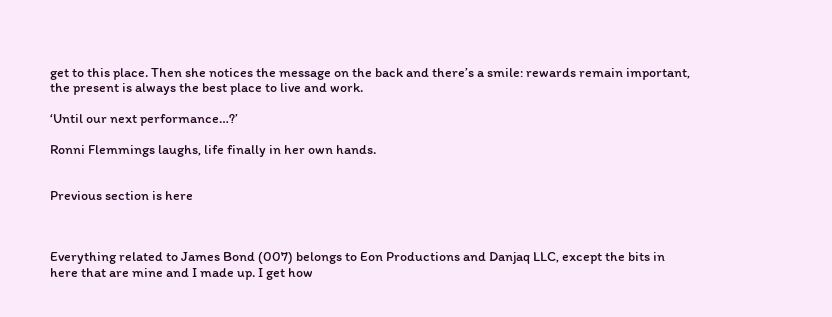get to this place. Then she notices the message on the back and there’s a smile: rewards remain important, the present is always the best place to live and work.

‘Until our next performance…?’

Ronni Flemmings laughs, life finally in her own hands.


Previous section is here



Everything related to James Bond (007) belongs to Eon Productions and Danjaq LLC, except the bits in here that are mine and I made up. I get how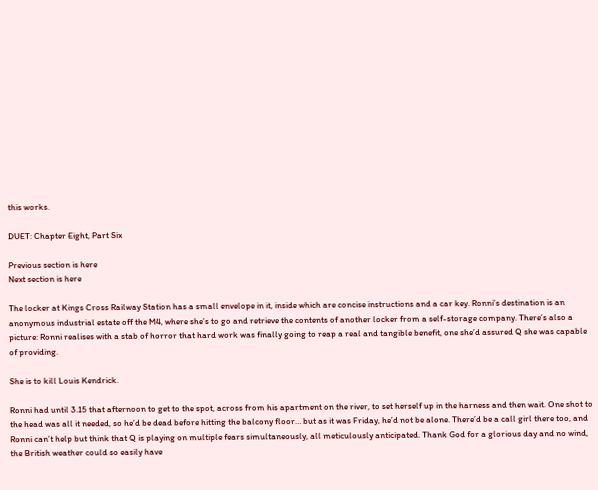this works.

DUET: Chapter Eight, Part Six

Previous section is here
Next section is here

The locker at Kings Cross Railway Station has a small envelope in it, inside which are concise instructions and a car key. Ronni’s destination is an anonymous industrial estate off the M4, where she’s to go and retrieve the contents of another locker from a self-storage company. There’s also a picture: Ronni realises with a stab of horror that hard work was finally going to reap a real and tangible benefit, one she’d assured Q she was capable of providing.

She is to kill Louis Kendrick.

Ronni had until 3.15 that afternoon to get to the spot, across from his apartment on the river, to set herself up in the harness and then wait. One shot to the head was all it needed, so he’d be dead before hitting the balcony floor… but as it was Friday, he’d not be alone. There’d be a call girl there too, and Ronni can’t help but think that Q is playing on multiple fears simultaneously, all meticulously anticipated. Thank God for a glorious day and no wind, the British weather could so easily have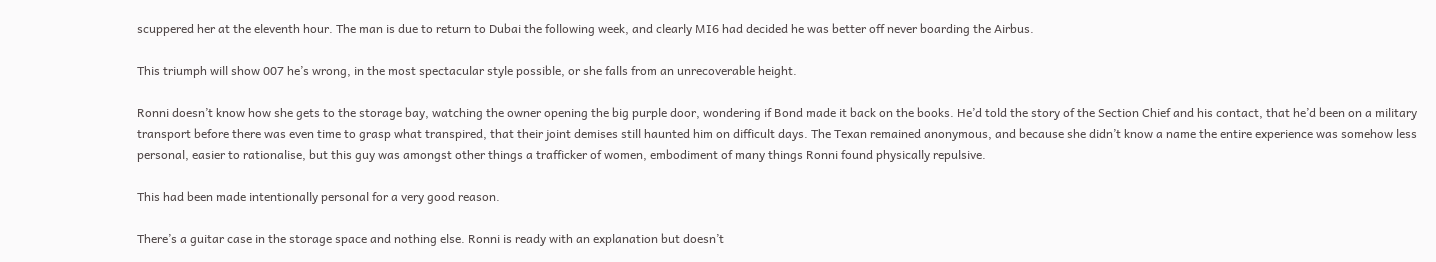scuppered her at the eleventh hour. The man is due to return to Dubai the following week, and clearly MI6 had decided he was better off never boarding the Airbus.

This triumph will show 007 he’s wrong, in the most spectacular style possible, or she falls from an unrecoverable height.

Ronni doesn’t know how she gets to the storage bay, watching the owner opening the big purple door, wondering if Bond made it back on the books. He’d told the story of the Section Chief and his contact, that he’d been on a military transport before there was even time to grasp what transpired, that their joint demises still haunted him on difficult days. The Texan remained anonymous, and because she didn’t know a name the entire experience was somehow less personal, easier to rationalise, but this guy was amongst other things a trafficker of women, embodiment of many things Ronni found physically repulsive.

This had been made intentionally personal for a very good reason.

There’s a guitar case in the storage space and nothing else. Ronni is ready with an explanation but doesn’t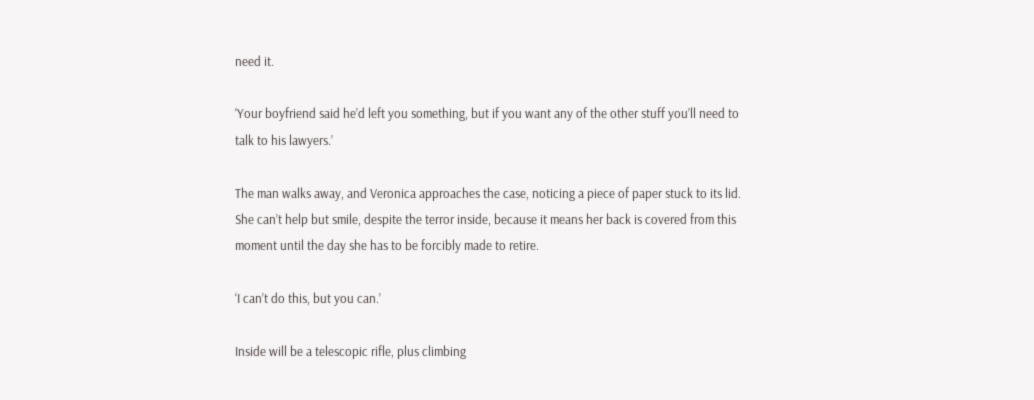need it.

‘Your boyfriend said he’d left you something, but if you want any of the other stuff you’ll need to talk to his lawyers.’

The man walks away, and Veronica approaches the case, noticing a piece of paper stuck to its lid. She can’t help but smile, despite the terror inside, because it means her back is covered from this moment until the day she has to be forcibly made to retire.

‘I can’t do this, but you can.’

Inside will be a telescopic rifle, plus climbing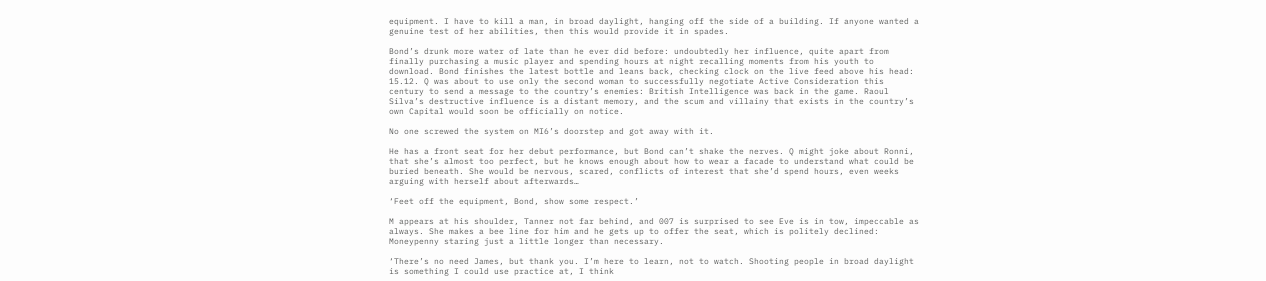equipment. I have to kill a man, in broad daylight, hanging off the side of a building. If anyone wanted a genuine test of her abilities, then this would provide it in spades.

Bond’s drunk more water of late than he ever did before: undoubtedly her influence, quite apart from finally purchasing a music player and spending hours at night recalling moments from his youth to download. Bond finishes the latest bottle and leans back, checking clock on the live feed above his head: 15.12. Q was about to use only the second woman to successfully negotiate Active Consideration this century to send a message to the country’s enemies: British Intelligence was back in the game. Raoul Silva’s destructive influence is a distant memory, and the scum and villainy that exists in the country’s own Capital would soon be officially on notice.

No one screwed the system on MI6’s doorstep and got away with it.

He has a front seat for her debut performance, but Bond can’t shake the nerves. Q might joke about Ronni, that she’s almost too perfect, but he knows enough about how to wear a facade to understand what could be buried beneath. She would be nervous, scared, conflicts of interest that she’d spend hours, even weeks arguing with herself about afterwards…

‘Feet off the equipment, Bond, show some respect.’

M appears at his shoulder, Tanner not far behind, and 007 is surprised to see Eve is in tow, impeccable as always. She makes a bee line for him and he gets up to offer the seat, which is politely declined: Moneypenny staring just a little longer than necessary.

‘There’s no need James, but thank you. I’m here to learn, not to watch. Shooting people in broad daylight is something I could use practice at, I think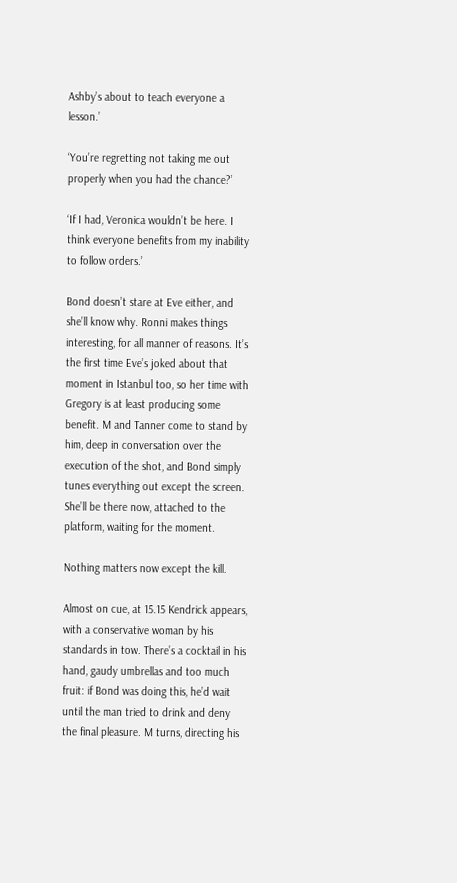Ashby’s about to teach everyone a lesson.’

‘You’re regretting not taking me out properly when you had the chance?’

‘If I had, Veronica wouldn’t be here. I think everyone benefits from my inability to follow orders.’

Bond doesn’t stare at Eve either, and she’ll know why. Ronni makes things interesting, for all manner of reasons. It’s the first time Eve’s joked about that moment in Istanbul too, so her time with Gregory is at least producing some benefit. M and Tanner come to stand by him, deep in conversation over the execution of the shot, and Bond simply tunes everything out except the screen. She’ll be there now, attached to the platform, waiting for the moment.

Nothing matters now except the kill.

Almost on cue, at 15.15 Kendrick appears, with a conservative woman by his standards in tow. There’s a cocktail in his hand, gaudy umbrellas and too much fruit: if Bond was doing this, he’d wait until the man tried to drink and deny the final pleasure. M turns, directing his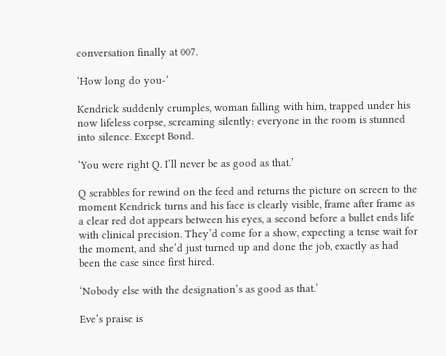conversation finally at 007.

‘How long do you-‘

Kendrick suddenly crumples, woman falling with him, trapped under his now lifeless corpse, screaming silently: everyone in the room is stunned into silence. Except Bond.

‘You were right Q. I’ll never be as good as that.’

Q scrabbles for rewind on the feed and returns the picture on screen to the moment Kendrick turns and his face is clearly visible, frame after frame as a clear red dot appears between his eyes, a second before a bullet ends life with clinical precision. They’d come for a show, expecting a tense wait for the moment, and she’d just turned up and done the job, exactly as had been the case since first hired.

‘Nobody else with the designation’s as good as that.’

Eve’s praise is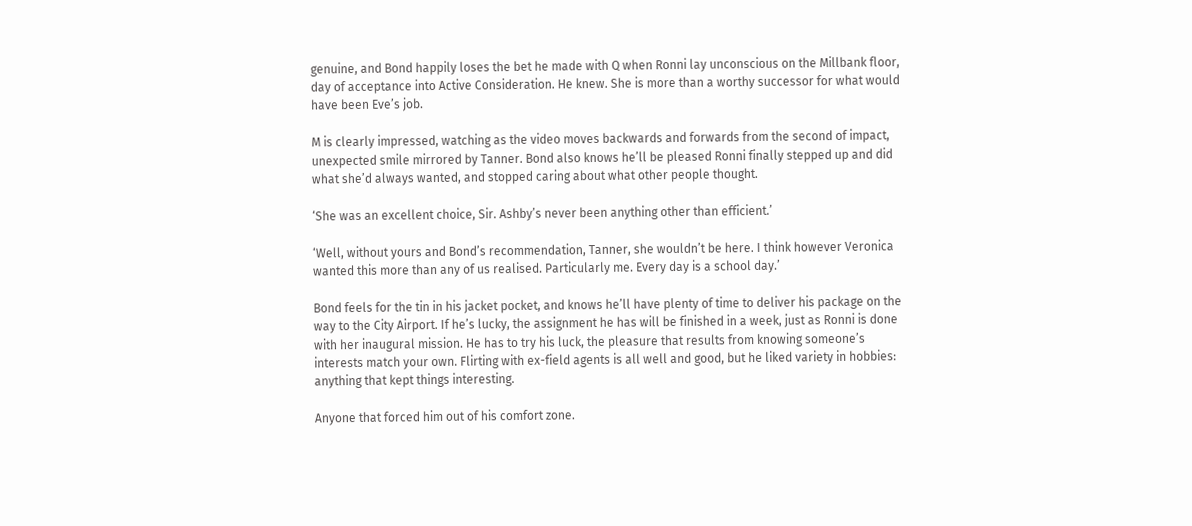genuine, and Bond happily loses the bet he made with Q when Ronni lay unconscious on the Millbank floor, day of acceptance into Active Consideration. He knew. She is more than a worthy successor for what would have been Eve’s job.

M is clearly impressed, watching as the video moves backwards and forwards from the second of impact, unexpected smile mirrored by Tanner. Bond also knows he’ll be pleased Ronni finally stepped up and did what she’d always wanted, and stopped caring about what other people thought.

‘She was an excellent choice, Sir. Ashby’s never been anything other than efficient.’

‘Well, without yours and Bond’s recommendation, Tanner, she wouldn’t be here. I think however Veronica wanted this more than any of us realised. Particularly me. Every day is a school day.’

Bond feels for the tin in his jacket pocket, and knows he’ll have plenty of time to deliver his package on the way to the City Airport. If he’s lucky, the assignment he has will be finished in a week, just as Ronni is done with her inaugural mission. He has to try his luck, the pleasure that results from knowing someone’s interests match your own. Flirting with ex-field agents is all well and good, but he liked variety in hobbies: anything that kept things interesting.

Anyone that forced him out of his comfort zone.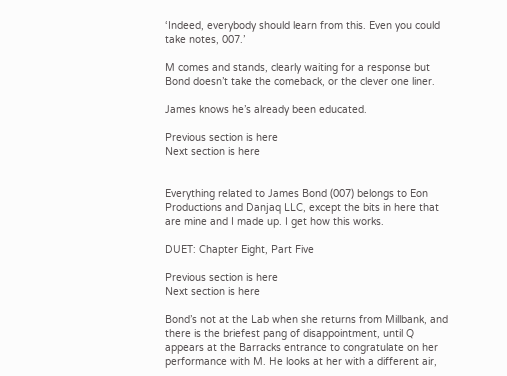‘Indeed, everybody should learn from this. Even you could take notes, 007.’

M comes and stands, clearly waiting for a response but Bond doesn’t take the comeback, or the clever one liner.

James knows he’s already been educated.

Previous section is here
Next section is here


Everything related to James Bond (007) belongs to Eon Productions and Danjaq LLC, except the bits in here that are mine and I made up. I get how this works.

DUET: Chapter Eight, Part Five

Previous section is here
Next section is here

Bond’s not at the Lab when she returns from Millbank, and there is the briefest pang of disappointment, until Q appears at the Barracks entrance to congratulate on her performance with M. He looks at her with a different air,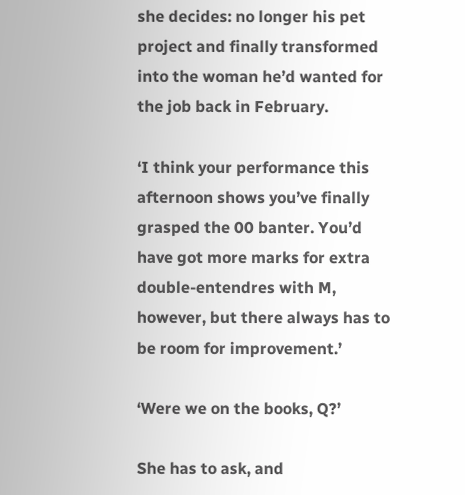she decides: no longer his pet project and finally transformed into the woman he’d wanted for the job back in February.

‘I think your performance this afternoon shows you’ve finally grasped the 00 banter. You’d have got more marks for extra double-entendres with M, however, but there always has to be room for improvement.’

‘Were we on the books, Q?’

She has to ask, and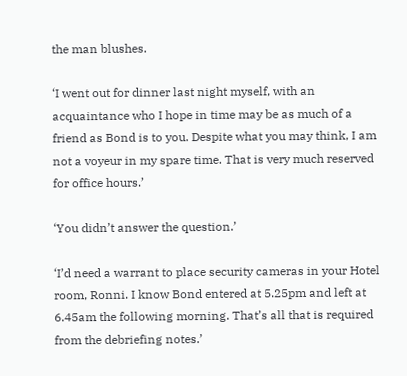the man blushes.

‘I went out for dinner last night myself, with an acquaintance who I hope in time may be as much of a friend as Bond is to you. Despite what you may think, I am not a voyeur in my spare time. That is very much reserved for office hours.’

‘You didn’t answer the question.’

‘I’d need a warrant to place security cameras in your Hotel room, Ronni. I know Bond entered at 5.25pm and left at 6.45am the following morning. That’s all that is required from the debriefing notes.’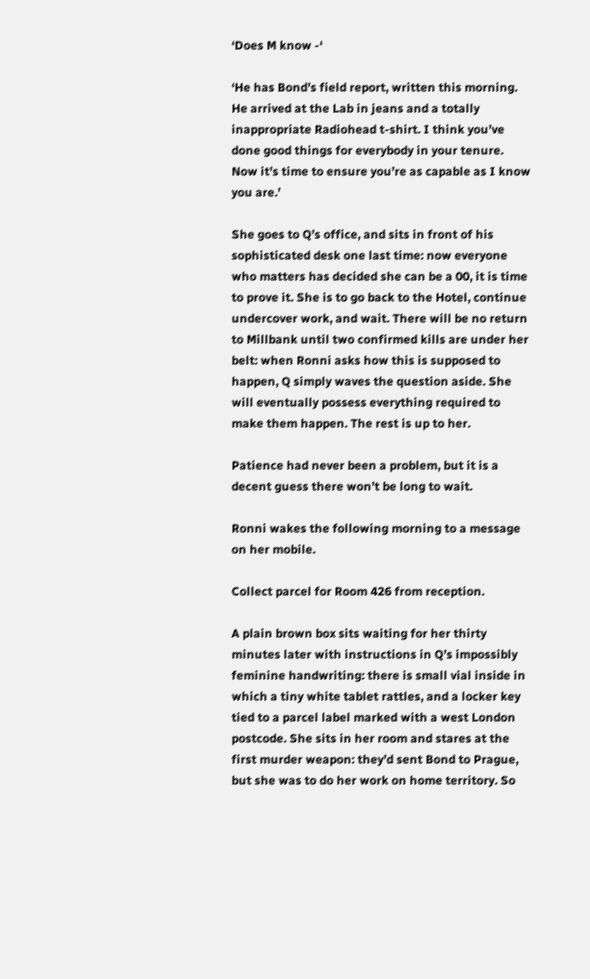‘Does M know -‘

‘He has Bond’s field report, written this morning. He arrived at the Lab in jeans and a totally inappropriate Radiohead t-shirt. I think you’ve done good things for everybody in your tenure. Now it’s time to ensure you’re as capable as I know you are.’

She goes to Q’s office, and sits in front of his sophisticated desk one last time: now everyone who matters has decided she can be a 00, it is time to prove it. She is to go back to the Hotel, continue undercover work, and wait. There will be no return to Millbank until two confirmed kills are under her belt: when Ronni asks how this is supposed to happen, Q simply waves the question aside. She will eventually possess everything required to make them happen. The rest is up to her.

Patience had never been a problem, but it is a decent guess there won’t be long to wait.

Ronni wakes the following morning to a message on her mobile.

Collect parcel for Room 426 from reception.

A plain brown box sits waiting for her thirty minutes later with instructions in Q’s impossibly feminine handwriting: there is small vial inside in which a tiny white tablet rattles, and a locker key tied to a parcel label marked with a west London postcode. She sits in her room and stares at the first murder weapon: they’d sent Bond to Prague, but she was to do her work on home territory. So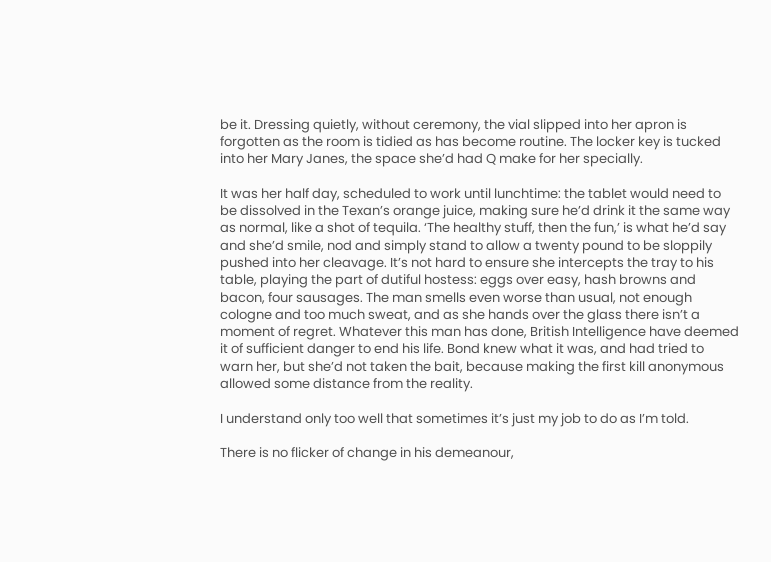be it. Dressing quietly, without ceremony, the vial slipped into her apron is forgotten as the room is tidied as has become routine. The locker key is tucked into her Mary Janes, the space she’d had Q make for her specially.

It was her half day, scheduled to work until lunchtime: the tablet would need to be dissolved in the Texan’s orange juice, making sure he’d drink it the same way as normal, like a shot of tequila. ‘The healthy stuff, then the fun,’ is what he’d say and she’d smile, nod and simply stand to allow a twenty pound to be sloppily pushed into her cleavage. It’s not hard to ensure she intercepts the tray to his table, playing the part of dutiful hostess: eggs over easy, hash browns and bacon, four sausages. The man smells even worse than usual, not enough cologne and too much sweat, and as she hands over the glass there isn’t a moment of regret. Whatever this man has done, British Intelligence have deemed it of sufficient danger to end his life. Bond knew what it was, and had tried to warn her, but she’d not taken the bait, because making the first kill anonymous allowed some distance from the reality.

I understand only too well that sometimes it’s just my job to do as I’m told.

There is no flicker of change in his demeanour,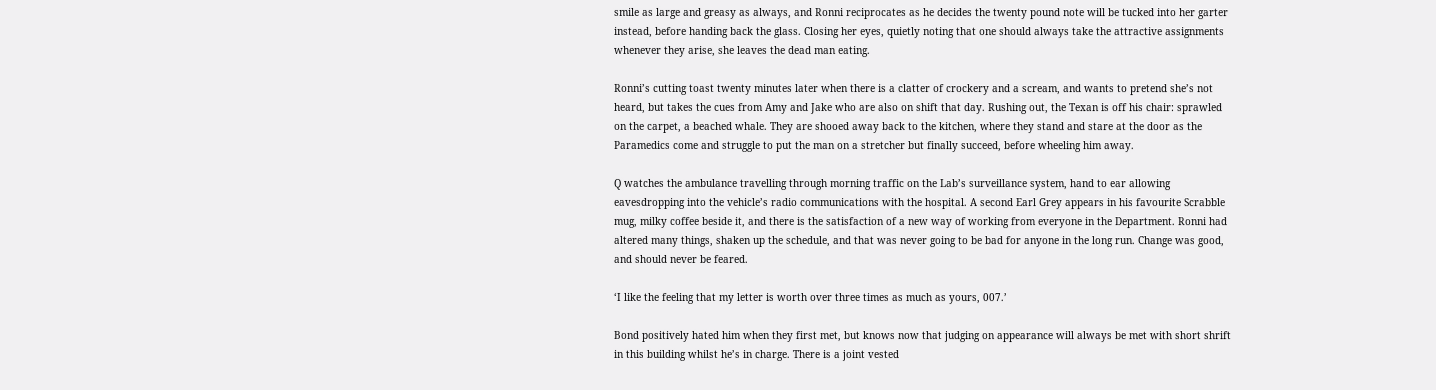smile as large and greasy as always, and Ronni reciprocates as he decides the twenty pound note will be tucked into her garter instead, before handing back the glass. Closing her eyes, quietly noting that one should always take the attractive assignments whenever they arise, she leaves the dead man eating.

Ronni’s cutting toast twenty minutes later when there is a clatter of crockery and a scream, and wants to pretend she’s not heard, but takes the cues from Amy and Jake who are also on shift that day. Rushing out, the Texan is off his chair: sprawled on the carpet, a beached whale. They are shooed away back to the kitchen, where they stand and stare at the door as the Paramedics come and struggle to put the man on a stretcher but finally succeed, before wheeling him away.

Q watches the ambulance travelling through morning traffic on the Lab’s surveillance system, hand to ear allowing eavesdropping into the vehicle’s radio communications with the hospital. A second Earl Grey appears in his favourite Scrabble mug, milky coffee beside it, and there is the satisfaction of a new way of working from everyone in the Department. Ronni had altered many things, shaken up the schedule, and that was never going to be bad for anyone in the long run. Change was good, and should never be feared.

‘I like the feeling that my letter is worth over three times as much as yours, 007.’

Bond positively hated him when they first met, but knows now that judging on appearance will always be met with short shrift in this building whilst he’s in charge. There is a joint vested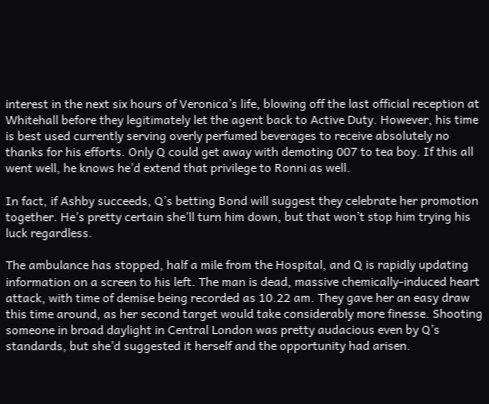interest in the next six hours of Veronica’s life, blowing off the last official reception at Whitehall before they legitimately let the agent back to Active Duty. However, his time is best used currently serving overly perfumed beverages to receive absolutely no thanks for his efforts. Only Q could get away with demoting 007 to tea boy. If this all went well, he knows he’d extend that privilege to Ronni as well.

In fact, if Ashby succeeds, Q’s betting Bond will suggest they celebrate her promotion together. He’s pretty certain she’ll turn him down, but that won’t stop him trying his luck regardless.

The ambulance has stopped, half a mile from the Hospital, and Q is rapidly updating information on a screen to his left. The man is dead, massive chemically-induced heart attack, with time of demise being recorded as 10.22 am. They gave her an easy draw this time around, as her second target would take considerably more finesse. Shooting someone in broad daylight in Central London was pretty audacious even by Q’s standards, but she’d suggested it herself and the opportunity had arisen.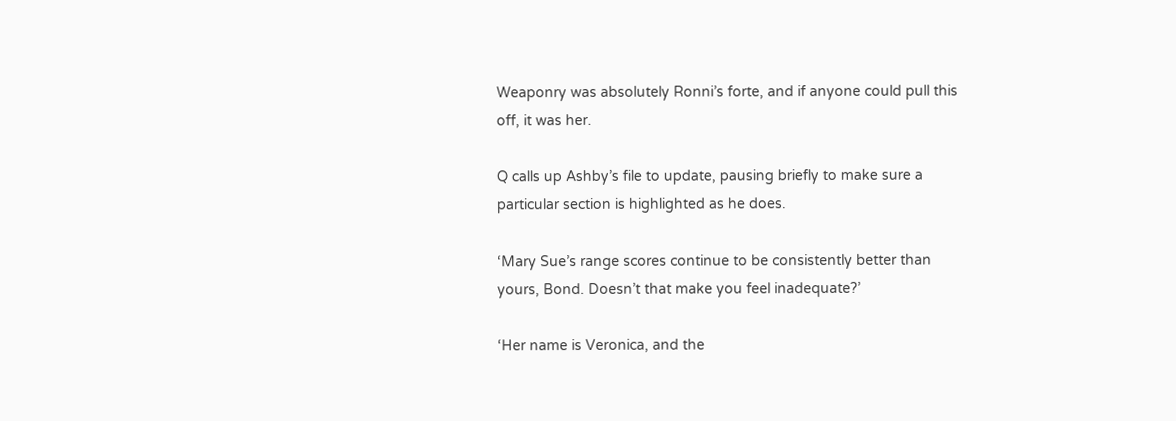Weaponry was absolutely Ronni’s forte, and if anyone could pull this off, it was her.

Q calls up Ashby’s file to update, pausing briefly to make sure a particular section is highlighted as he does.

‘Mary Sue’s range scores continue to be consistently better than yours, Bond. Doesn’t that make you feel inadequate?’

‘Her name is Veronica, and the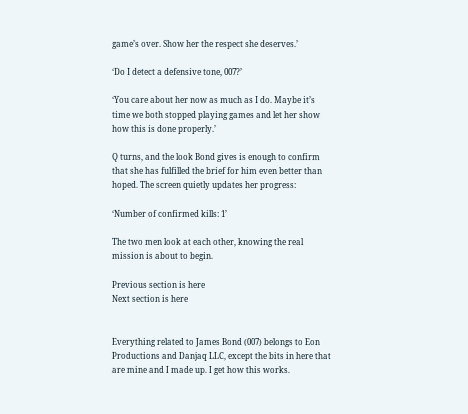game’s over. Show her the respect she deserves.’

‘Do I detect a defensive tone, 007?’

‘You care about her now as much as I do. Maybe it’s time we both stopped playing games and let her show how this is done properly.’

Q turns, and the look Bond gives is enough to confirm that she has fulfilled the brief for him even better than hoped. The screen quietly updates her progress:

‘Number of confirmed kills: 1’

The two men look at each other, knowing the real mission is about to begin.

Previous section is here
Next section is here


Everything related to James Bond (007) belongs to Eon Productions and Danjaq LLC, except the bits in here that are mine and I made up. I get how this works.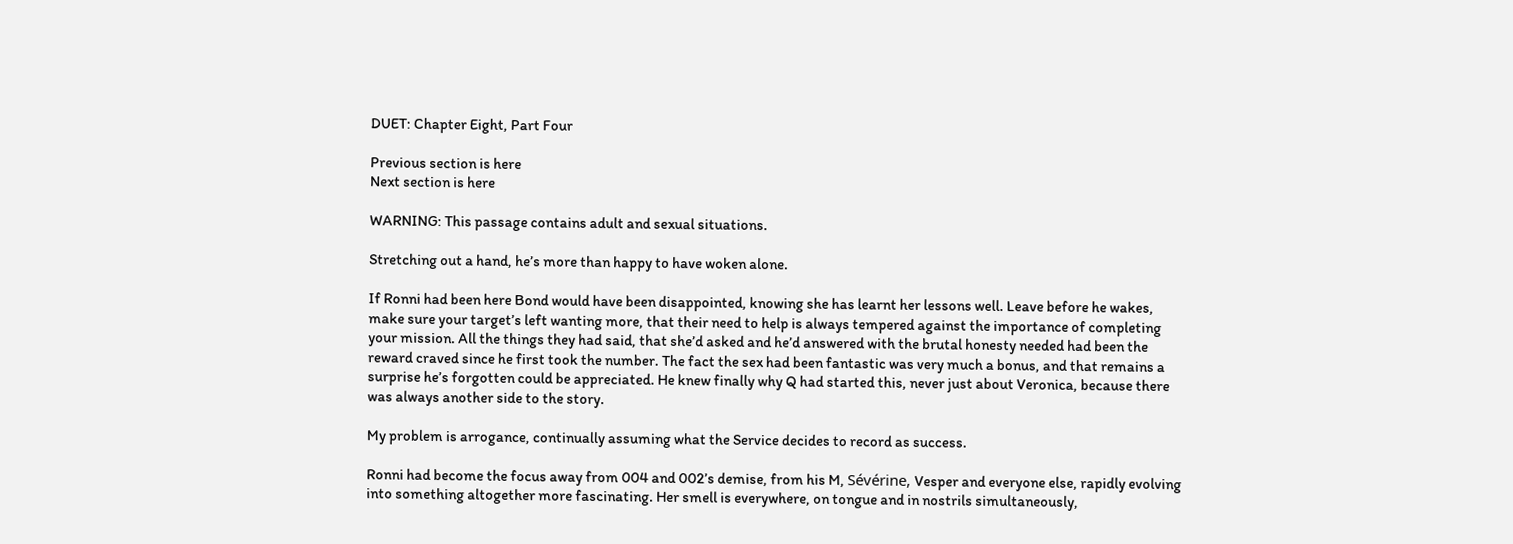DUET: Chapter Eight, Part Four

Previous section is here
Next section is here

WARNING: This passage contains adult and sexual situations.

Stretching out a hand, he’s more than happy to have woken alone.

If Ronni had been here Bond would have been disappointed, knowing she has learnt her lessons well. Leave before he wakes, make sure your target’s left wanting more, that their need to help is always tempered against the importance of completing your mission. All the things they had said, that she’d asked and he’d answered with the brutal honesty needed had been the reward craved since he first took the number. The fact the sex had been fantastic was very much a bonus, and that remains a surprise he’s forgotten could be appreciated. He knew finally why Q had started this, never just about Veronica, because there was always another side to the story.

My problem is arrogance, continually assuming what the Service decides to record as success.

Ronni had become the focus away from 004 and 002’s demise, from his M, Sévérine, Vesper and everyone else, rapidly evolving into something altogether more fascinating. Her smell is everywhere, on tongue and in nostrils simultaneously,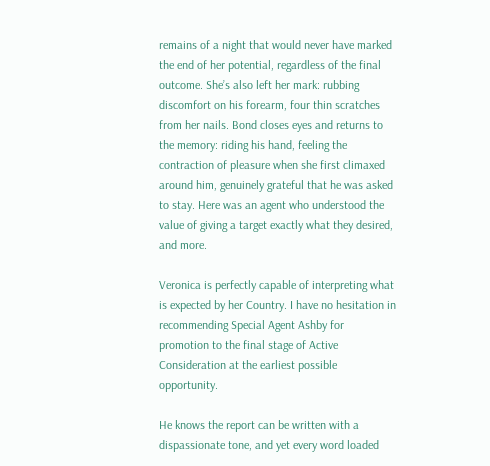remains of a night that would never have marked the end of her potential, regardless of the final outcome. She’s also left her mark: rubbing discomfort on his forearm, four thin scratches from her nails. Bond closes eyes and returns to the memory: riding his hand, feeling the contraction of pleasure when she first climaxed around him, genuinely grateful that he was asked to stay. Here was an agent who understood the value of giving a target exactly what they desired, and more.

Veronica is perfectly capable of interpreting what is expected by her Country. I have no hesitation in recommending Special Agent Ashby for promotion to the final stage of Active Consideration at the earliest possible opportunity.

He knows the report can be written with a dispassionate tone, and yet every word loaded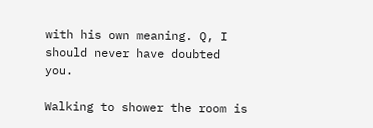with his own meaning. Q, I should never have doubted you.

Walking to shower the room is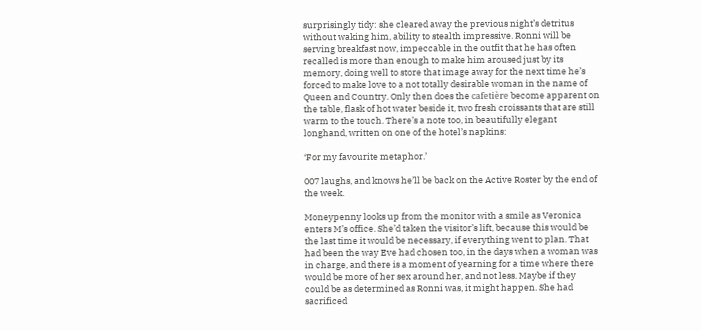surprisingly tidy: she cleared away the previous night’s detritus without waking him, ability to stealth impressive. Ronni will be serving breakfast now, impeccable in the outfit that he has often recalled is more than enough to make him aroused just by its memory, doing well to store that image away for the next time he’s forced to make love to a not totally desirable woman in the name of Queen and Country. Only then does the cafetière become apparent on the table, flask of hot water beside it, two fresh croissants that are still warm to the touch. There’s a note too, in beautifully elegant longhand, written on one of the hotel’s napkins:

‘For my favourite metaphor.’

007 laughs, and knows he’ll be back on the Active Roster by the end of the week.

Moneypenny looks up from the monitor with a smile as Veronica enters M’s office. She’d taken the visitor’s lift, because this would be the last time it would be necessary, if everything went to plan. That had been the way Eve had chosen too, in the days when a woman was in charge, and there is a moment of yearning for a time where there would be more of her sex around her, and not less. Maybe if they could be as determined as Ronni was, it might happen. She had sacrificed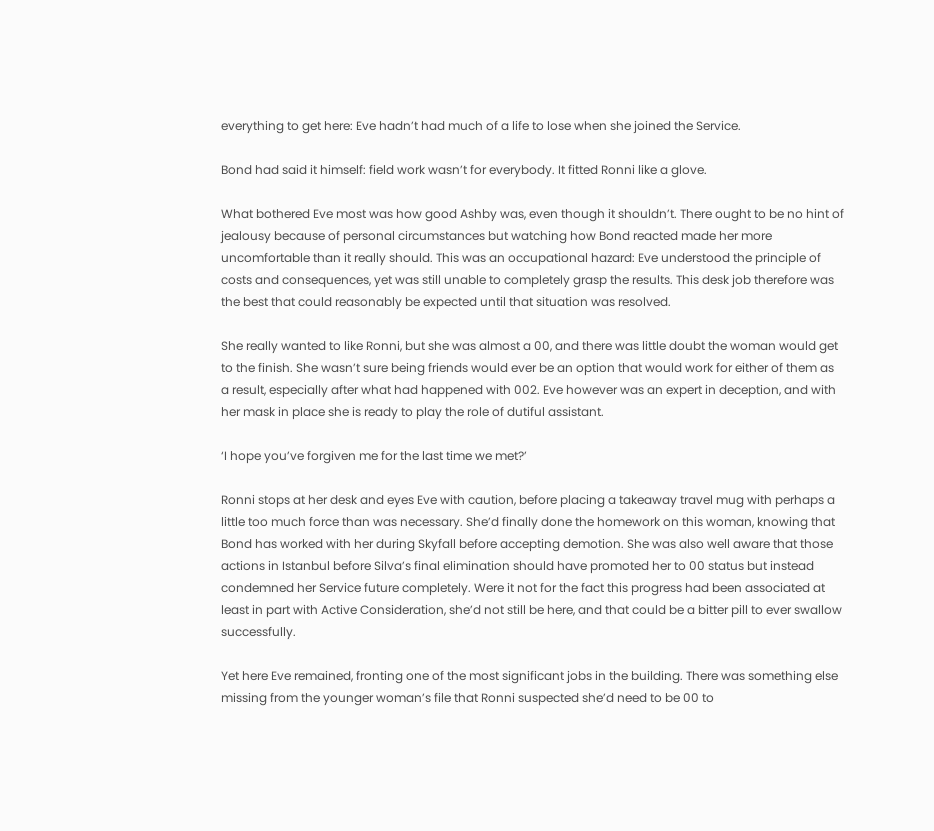everything to get here: Eve hadn’t had much of a life to lose when she joined the Service.

Bond had said it himself: field work wasn’t for everybody. It fitted Ronni like a glove.

What bothered Eve most was how good Ashby was, even though it shouldn’t. There ought to be no hint of jealousy because of personal circumstances but watching how Bond reacted made her more uncomfortable than it really should. This was an occupational hazard: Eve understood the principle of costs and consequences, yet was still unable to completely grasp the results. This desk job therefore was the best that could reasonably be expected until that situation was resolved.

She really wanted to like Ronni, but she was almost a 00, and there was little doubt the woman would get to the finish. She wasn’t sure being friends would ever be an option that would work for either of them as a result, especially after what had happened with 002. Eve however was an expert in deception, and with her mask in place she is ready to play the role of dutiful assistant.

‘I hope you’ve forgiven me for the last time we met?’

Ronni stops at her desk and eyes Eve with caution, before placing a takeaway travel mug with perhaps a little too much force than was necessary. She’d finally done the homework on this woman, knowing that Bond has worked with her during Skyfall before accepting demotion. She was also well aware that those actions in Istanbul before Silva’s final elimination should have promoted her to 00 status but instead condemned her Service future completely. Were it not for the fact this progress had been associated at least in part with Active Consideration, she’d not still be here, and that could be a bitter pill to ever swallow successfully.

Yet here Eve remained, fronting one of the most significant jobs in the building. There was something else missing from the younger woman’s file that Ronni suspected she’d need to be 00 to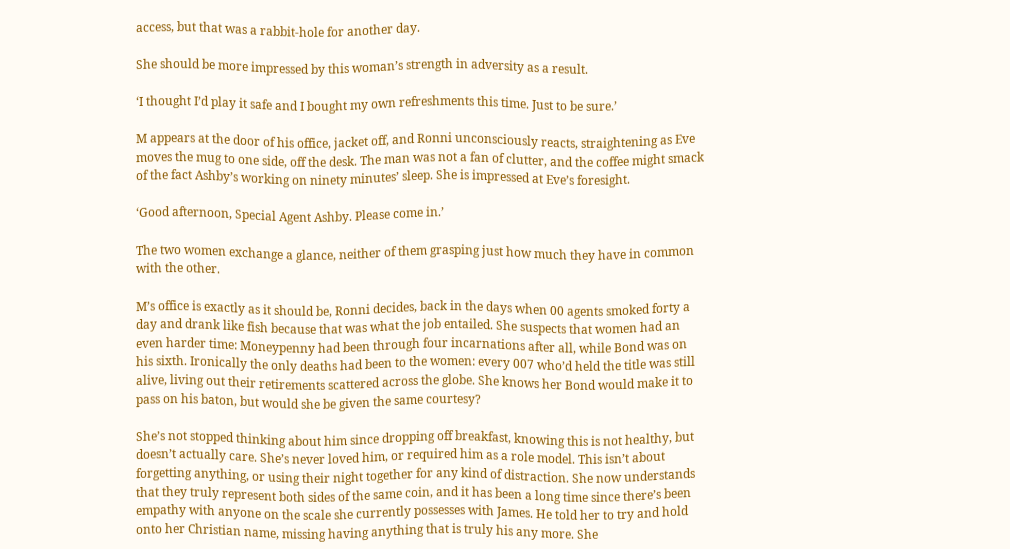access, but that was a rabbit-hole for another day.

She should be more impressed by this woman’s strength in adversity as a result.

‘I thought I’d play it safe and I bought my own refreshments this time. Just to be sure.’

M appears at the door of his office, jacket off, and Ronni unconsciously reacts, straightening as Eve moves the mug to one side, off the desk. The man was not a fan of clutter, and the coffee might smack of the fact Ashby’s working on ninety minutes’ sleep. She is impressed at Eve’s foresight.

‘Good afternoon, Special Agent Ashby. Please come in.’

The two women exchange a glance, neither of them grasping just how much they have in common with the other.

M’s office is exactly as it should be, Ronni decides, back in the days when 00 agents smoked forty a day and drank like fish because that was what the job entailed. She suspects that women had an even harder time: Moneypenny had been through four incarnations after all, while Bond was on his sixth. Ironically the only deaths had been to the women: every 007 who’d held the title was still alive, living out their retirements scattered across the globe. She knows her Bond would make it to pass on his baton, but would she be given the same courtesy?

She’s not stopped thinking about him since dropping off breakfast, knowing this is not healthy, but doesn’t actually care. She’s never loved him, or required him as a role model. This isn’t about forgetting anything, or using their night together for any kind of distraction. She now understands that they truly represent both sides of the same coin, and it has been a long time since there’s been empathy with anyone on the scale she currently possesses with James. He told her to try and hold onto her Christian name, missing having anything that is truly his any more. She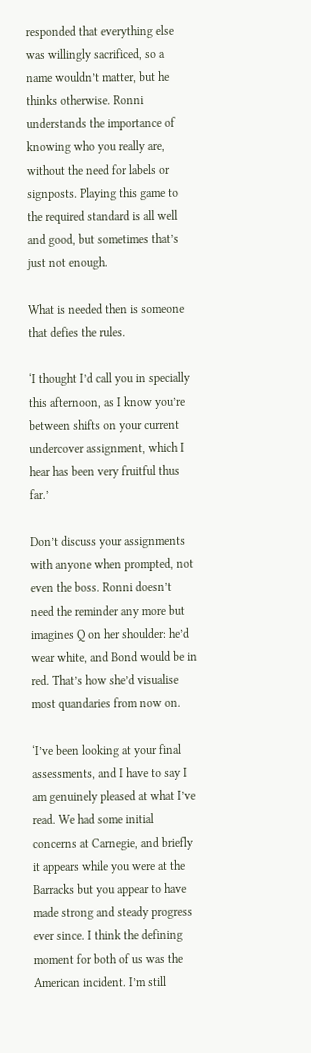responded that everything else was willingly sacrificed, so a name wouldn’t matter, but he thinks otherwise. Ronni understands the importance of knowing who you really are, without the need for labels or signposts. Playing this game to the required standard is all well and good, but sometimes that’s just not enough.

What is needed then is someone that defies the rules.

‘I thought I’d call you in specially this afternoon, as I know you’re between shifts on your current undercover assignment, which I hear has been very fruitful thus far.’

Don’t discuss your assignments with anyone when prompted, not even the boss. Ronni doesn’t need the reminder any more but imagines Q on her shoulder: he’d wear white, and Bond would be in red. That’s how she’d visualise most quandaries from now on.

‘I’ve been looking at your final assessments, and I have to say I am genuinely pleased at what I’ve read. We had some initial concerns at Carnegie, and briefly it appears while you were at the Barracks but you appear to have made strong and steady progress ever since. I think the defining moment for both of us was the American incident. I’m still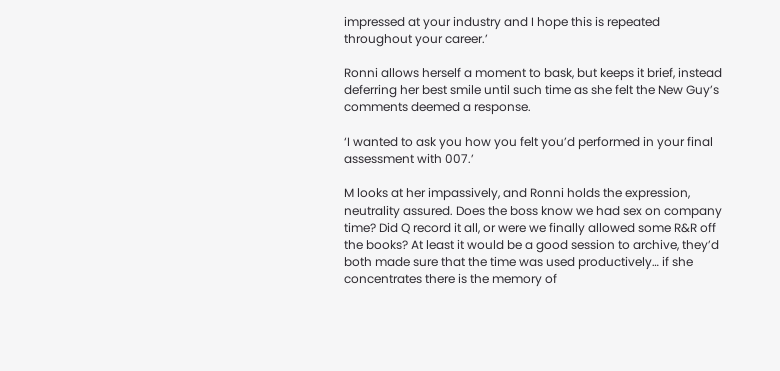impressed at your industry and I hope this is repeated throughout your career.’

Ronni allows herself a moment to bask, but keeps it brief, instead deferring her best smile until such time as she felt the New Guy’s comments deemed a response.

‘I wanted to ask you how you felt you’d performed in your final assessment with 007.’

M looks at her impassively, and Ronni holds the expression, neutrality assured. Does the boss know we had sex on company time? Did Q record it all, or were we finally allowed some R&R off the books? At least it would be a good session to archive, they’d both made sure that the time was used productively… if she concentrates there is the memory of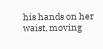his hands on her waist, moving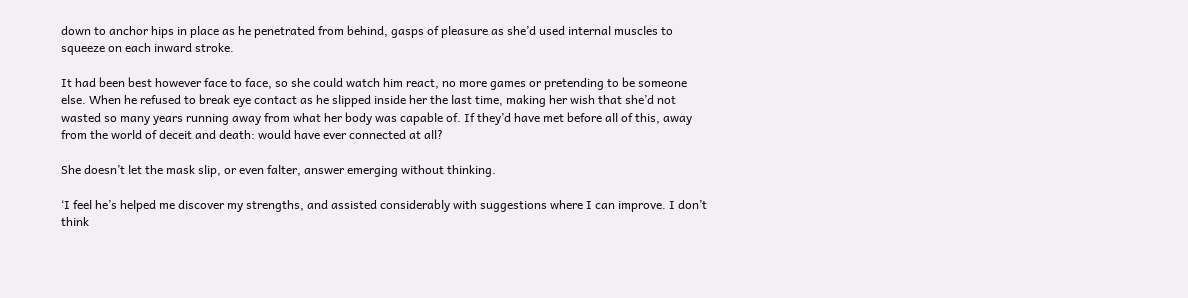down to anchor hips in place as he penetrated from behind, gasps of pleasure as she’d used internal muscles to squeeze on each inward stroke.

It had been best however face to face, so she could watch him react, no more games or pretending to be someone else. When he refused to break eye contact as he slipped inside her the last time, making her wish that she’d not wasted so many years running away from what her body was capable of. If they’d have met before all of this, away from the world of deceit and death: would have ever connected at all?

She doesn’t let the mask slip, or even falter, answer emerging without thinking.

‘I feel he’s helped me discover my strengths, and assisted considerably with suggestions where I can improve. I don’t think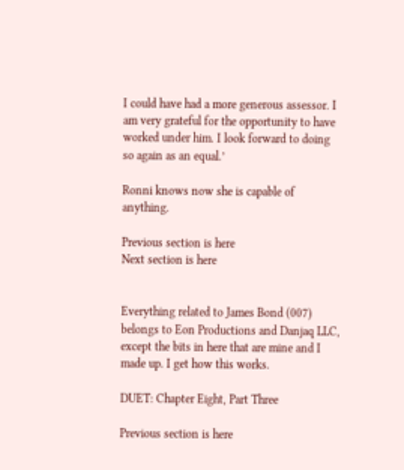I could have had a more generous assessor. I am very grateful for the opportunity to have worked under him. I look forward to doing so again as an equal.’

Ronni knows now she is capable of anything.

Previous section is here
Next section is here


Everything related to James Bond (007) belongs to Eon Productions and Danjaq LLC, except the bits in here that are mine and I made up. I get how this works.

DUET: Chapter Eight, Part Three

Previous section is here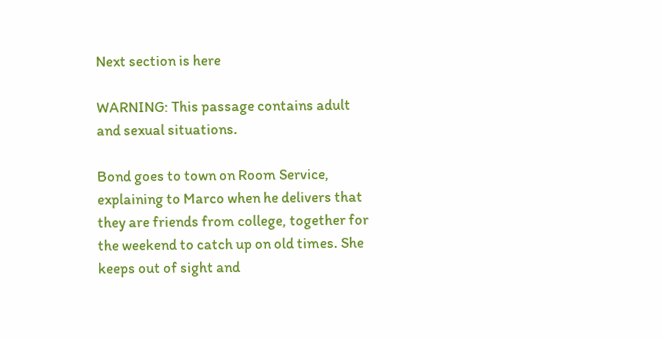Next section is here

WARNING: This passage contains adult and sexual situations.

Bond goes to town on Room Service, explaining to Marco when he delivers that they are friends from college, together for the weekend to catch up on old times. She keeps out of sight and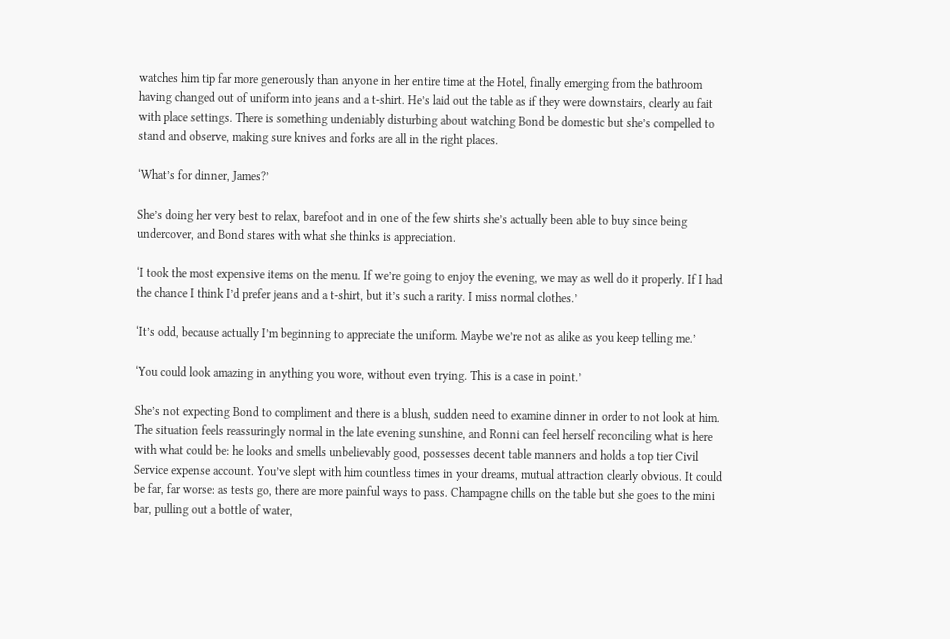watches him tip far more generously than anyone in her entire time at the Hotel, finally emerging from the bathroom having changed out of uniform into jeans and a t-shirt. He’s laid out the table as if they were downstairs, clearly au fait with place settings. There is something undeniably disturbing about watching Bond be domestic but she’s compelled to stand and observe, making sure knives and forks are all in the right places.

‘What’s for dinner, James?’

She’s doing her very best to relax, barefoot and in one of the few shirts she’s actually been able to buy since being undercover, and Bond stares with what she thinks is appreciation.

‘I took the most expensive items on the menu. If we’re going to enjoy the evening, we may as well do it properly. If I had the chance I think I’d prefer jeans and a t-shirt, but it’s such a rarity. I miss normal clothes.’

‘It’s odd, because actually I’m beginning to appreciate the uniform. Maybe we’re not as alike as you keep telling me.’

‘You could look amazing in anything you wore, without even trying. This is a case in point.’

She’s not expecting Bond to compliment and there is a blush, sudden need to examine dinner in order to not look at him. The situation feels reassuringly normal in the late evening sunshine, and Ronni can feel herself reconciling what is here with what could be: he looks and smells unbelievably good, possesses decent table manners and holds a top tier Civil Service expense account. You’ve slept with him countless times in your dreams, mutual attraction clearly obvious. It could be far, far worse: as tests go, there are more painful ways to pass. Champagne chills on the table but she goes to the mini bar, pulling out a bottle of water,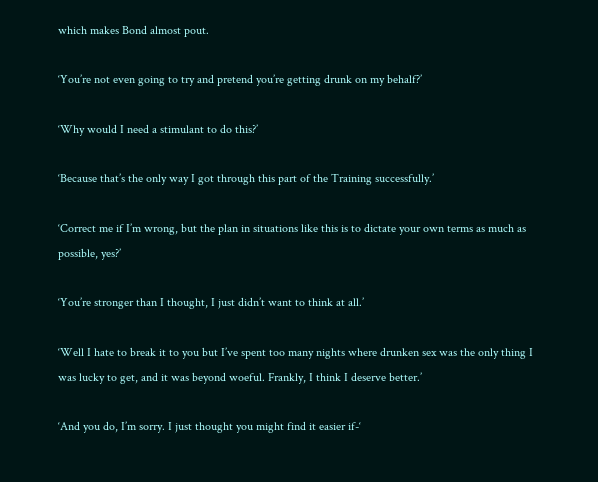which makes Bond almost pout.

‘You’re not even going to try and pretend you’re getting drunk on my behalf?’

‘Why would I need a stimulant to do this?’

‘Because that’s the only way I got through this part of the Training successfully.’

‘Correct me if I’m wrong, but the plan in situations like this is to dictate your own terms as much as possible, yes?’

‘You’re stronger than I thought, I just didn’t want to think at all.’

‘Well I hate to break it to you but I’ve spent too many nights where drunken sex was the only thing I was lucky to get, and it was beyond woeful. Frankly, I think I deserve better.’

‘And you do, I’m sorry. I just thought you might find it easier if-‘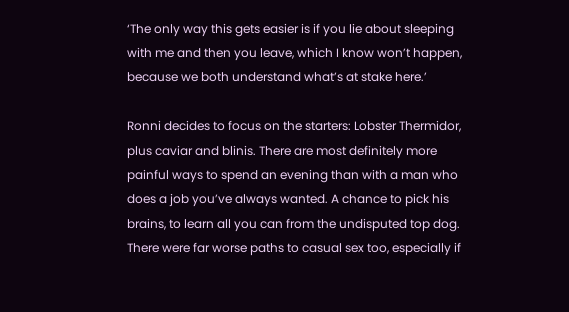‘The only way this gets easier is if you lie about sleeping with me and then you leave, which I know won’t happen, because we both understand what’s at stake here.’

Ronni decides to focus on the starters: Lobster Thermidor, plus caviar and blinis. There are most definitely more painful ways to spend an evening than with a man who does a job you’ve always wanted. A chance to pick his brains, to learn all you can from the undisputed top dog. There were far worse paths to casual sex too, especially if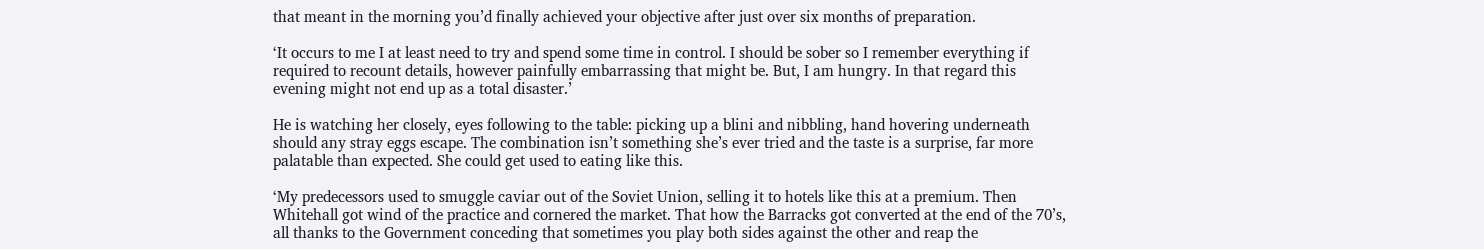that meant in the morning you’d finally achieved your objective after just over six months of preparation.

‘It occurs to me I at least need to try and spend some time in control. I should be sober so I remember everything if required to recount details, however painfully embarrassing that might be. But, I am hungry. In that regard this evening might not end up as a total disaster.’

He is watching her closely, eyes following to the table: picking up a blini and nibbling, hand hovering underneath should any stray eggs escape. The combination isn’t something she’s ever tried and the taste is a surprise, far more palatable than expected. She could get used to eating like this.

‘My predecessors used to smuggle caviar out of the Soviet Union, selling it to hotels like this at a premium. Then Whitehall got wind of the practice and cornered the market. That how the Barracks got converted at the end of the 70’s, all thanks to the Government conceding that sometimes you play both sides against the other and reap the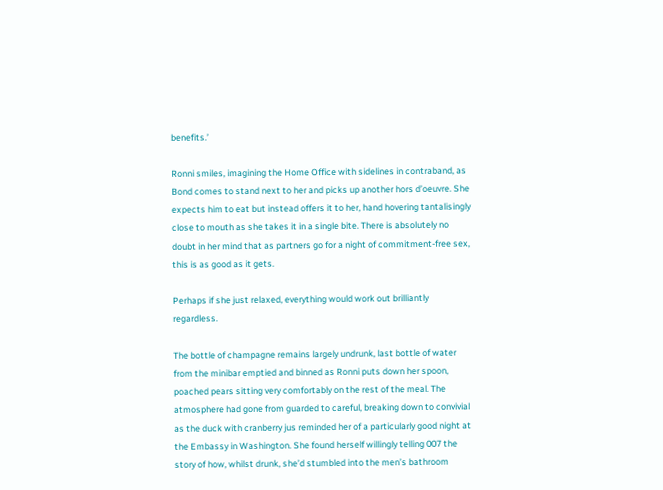benefits.’

Ronni smiles, imagining the Home Office with sidelines in contraband, as Bond comes to stand next to her and picks up another hors d’oeuvre. She expects him to eat but instead offers it to her, hand hovering tantalisingly close to mouth as she takes it in a single bite. There is absolutely no doubt in her mind that as partners go for a night of commitment-free sex, this is as good as it gets.

Perhaps if she just relaxed, everything would work out brilliantly regardless.

The bottle of champagne remains largely undrunk, last bottle of water from the minibar emptied and binned as Ronni puts down her spoon, poached pears sitting very comfortably on the rest of the meal. The atmosphere had gone from guarded to careful, breaking down to convivial as the duck with cranberry jus reminded her of a particularly good night at the Embassy in Washington. She found herself willingly telling 007 the story of how, whilst drunk, she’d stumbled into the men’s bathroom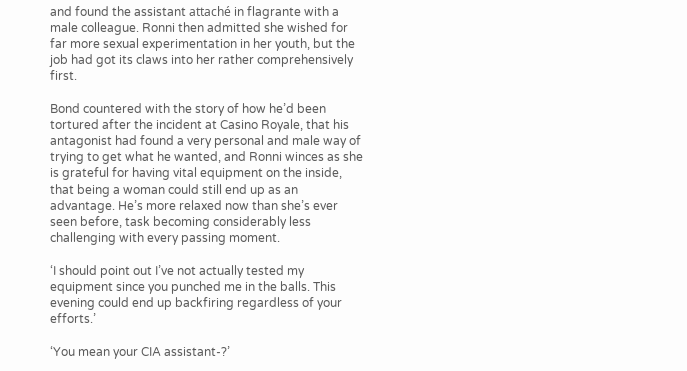and found the assistant attaché in flagrante with a male colleague. Ronni then admitted she wished for far more sexual experimentation in her youth, but the job had got its claws into her rather comprehensively first.

Bond countered with the story of how he’d been tortured after the incident at Casino Royale, that his antagonist had found a very personal and male way of trying to get what he wanted, and Ronni winces as she is grateful for having vital equipment on the inside, that being a woman could still end up as an advantage. He’s more relaxed now than she’s ever seen before, task becoming considerably less challenging with every passing moment.

‘I should point out I’ve not actually tested my equipment since you punched me in the balls. This evening could end up backfiring regardless of your efforts.’

‘You mean your CIA assistant-?’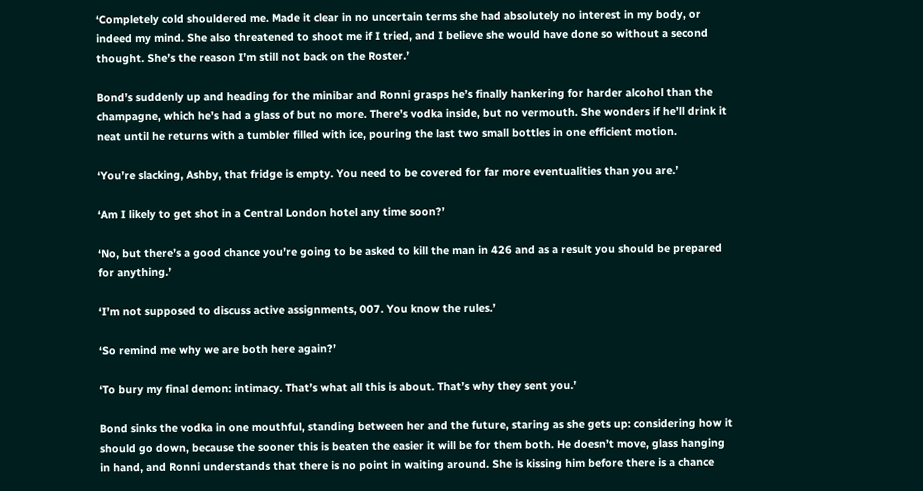‘Completely cold shouldered me. Made it clear in no uncertain terms she had absolutely no interest in my body, or indeed my mind. She also threatened to shoot me if I tried, and I believe she would have done so without a second thought. She’s the reason I’m still not back on the Roster.’

Bond’s suddenly up and heading for the minibar and Ronni grasps he’s finally hankering for harder alcohol than the champagne, which he’s had a glass of but no more. There’s vodka inside, but no vermouth. She wonders if he’ll drink it neat until he returns with a tumbler filled with ice, pouring the last two small bottles in one efficient motion.

‘You’re slacking, Ashby, that fridge is empty. You need to be covered for far more eventualities than you are.’

‘Am I likely to get shot in a Central London hotel any time soon?’

‘No, but there’s a good chance you’re going to be asked to kill the man in 426 and as a result you should be prepared for anything.’

‘I’m not supposed to discuss active assignments, 007. You know the rules.’

‘So remind me why we are both here again?’

‘To bury my final demon: intimacy. That’s what all this is about. That’s why they sent you.’

Bond sinks the vodka in one mouthful, standing between her and the future, staring as she gets up: considering how it should go down, because the sooner this is beaten the easier it will be for them both. He doesn’t move, glass hanging in hand, and Ronni understands that there is no point in waiting around. She is kissing him before there is a chance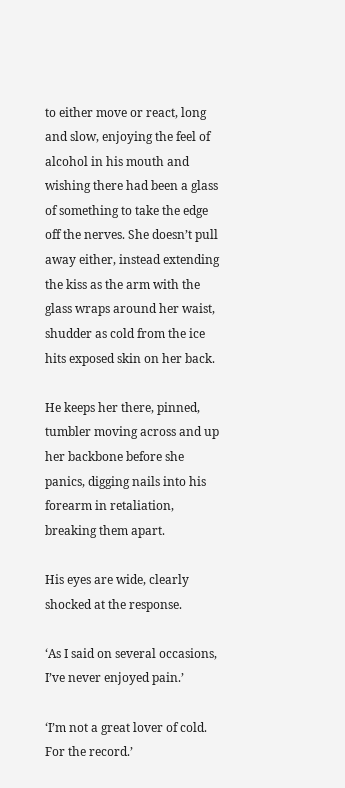to either move or react, long and slow, enjoying the feel of alcohol in his mouth and wishing there had been a glass of something to take the edge off the nerves. She doesn’t pull away either, instead extending the kiss as the arm with the glass wraps around her waist, shudder as cold from the ice hits exposed skin on her back.

He keeps her there, pinned, tumbler moving across and up her backbone before she panics, digging nails into his forearm in retaliation, breaking them apart.

His eyes are wide, clearly shocked at the response.

‘As I said on several occasions, I’ve never enjoyed pain.’

‘I’m not a great lover of cold. For the record.’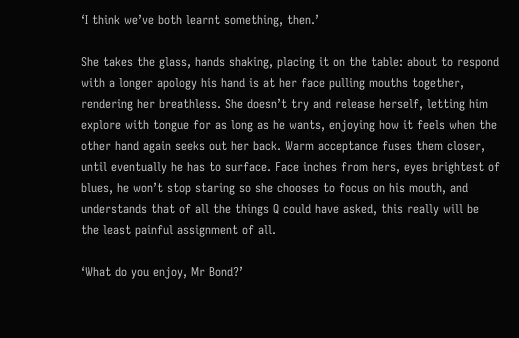‘I think we’ve both learnt something, then.’

She takes the glass, hands shaking, placing it on the table: about to respond with a longer apology his hand is at her face pulling mouths together, rendering her breathless. She doesn’t try and release herself, letting him explore with tongue for as long as he wants, enjoying how it feels when the other hand again seeks out her back. Warm acceptance fuses them closer, until eventually he has to surface. Face inches from hers, eyes brightest of blues, he won’t stop staring so she chooses to focus on his mouth, and understands that of all the things Q could have asked, this really will be the least painful assignment of all.

‘What do you enjoy, Mr Bond?’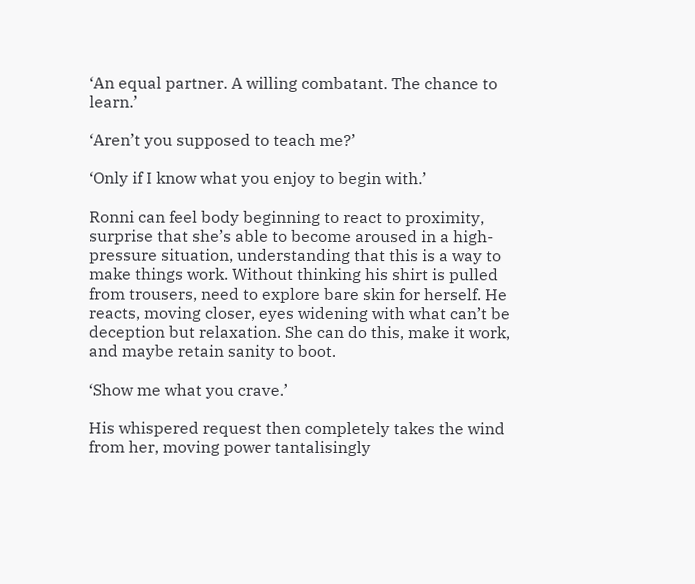‘An equal partner. A willing combatant. The chance to learn.’

‘Aren’t you supposed to teach me?’

‘Only if I know what you enjoy to begin with.’

Ronni can feel body beginning to react to proximity, surprise that she’s able to become aroused in a high-pressure situation, understanding that this is a way to make things work. Without thinking his shirt is pulled from trousers, need to explore bare skin for herself. He reacts, moving closer, eyes widening with what can’t be deception but relaxation. She can do this, make it work, and maybe retain sanity to boot.

‘Show me what you crave.’

His whispered request then completely takes the wind from her, moving power tantalisingly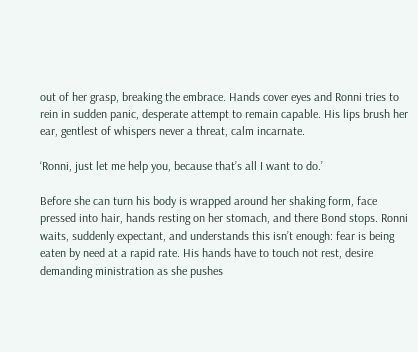out of her grasp, breaking the embrace. Hands cover eyes and Ronni tries to rein in sudden panic, desperate attempt to remain capable. His lips brush her ear, gentlest of whispers never a threat, calm incarnate.

‘Ronni, just let me help you, because that’s all I want to do.’

Before she can turn his body is wrapped around her shaking form, face pressed into hair, hands resting on her stomach, and there Bond stops. Ronni waits, suddenly expectant, and understands this isn’t enough: fear is being eaten by need at a rapid rate. His hands have to touch not rest, desire demanding ministration as she pushes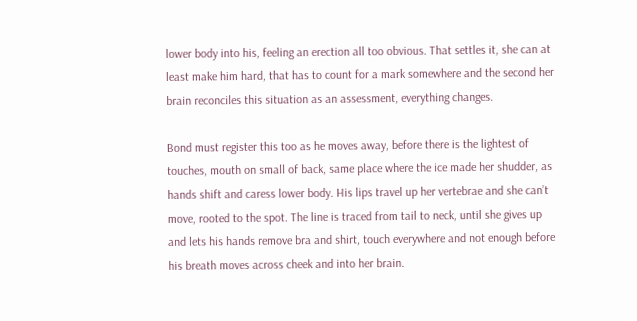lower body into his, feeling an erection all too obvious. That settles it, she can at least make him hard, that has to count for a mark somewhere and the second her brain reconciles this situation as an assessment, everything changes.

Bond must register this too as he moves away, before there is the lightest of touches, mouth on small of back, same place where the ice made her shudder, as hands shift and caress lower body. His lips travel up her vertebrae and she can’t move, rooted to the spot. The line is traced from tail to neck, until she gives up and lets his hands remove bra and shirt, touch everywhere and not enough before his breath moves across cheek and into her brain.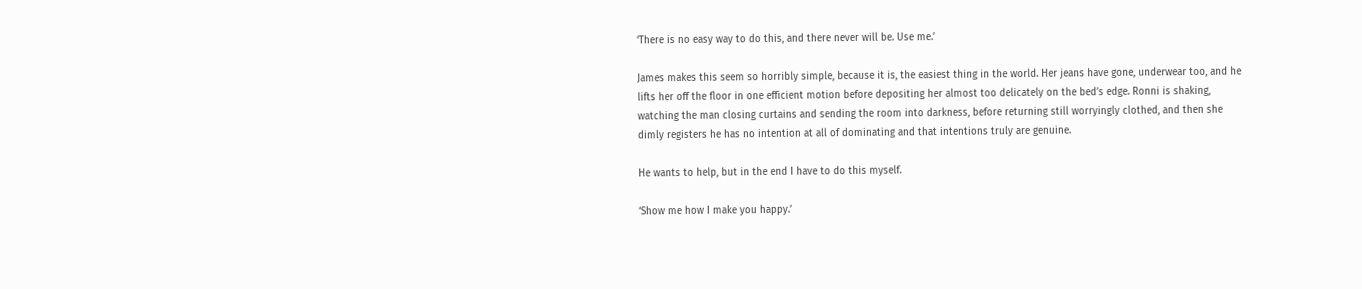‘There is no easy way to do this, and there never will be. Use me.’

James makes this seem so horribly simple, because it is, the easiest thing in the world. Her jeans have gone, underwear too, and he lifts her off the floor in one efficient motion before depositing her almost too delicately on the bed’s edge. Ronni is shaking, watching the man closing curtains and sending the room into darkness, before returning still worryingly clothed, and then she dimly registers he has no intention at all of dominating and that intentions truly are genuine.

He wants to help, but in the end I have to do this myself.

‘Show me how I make you happy.’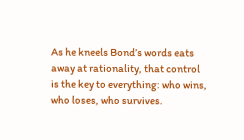As he kneels Bond’s words eats away at rationality, that control is the key to everything: who wins, who loses, who survives.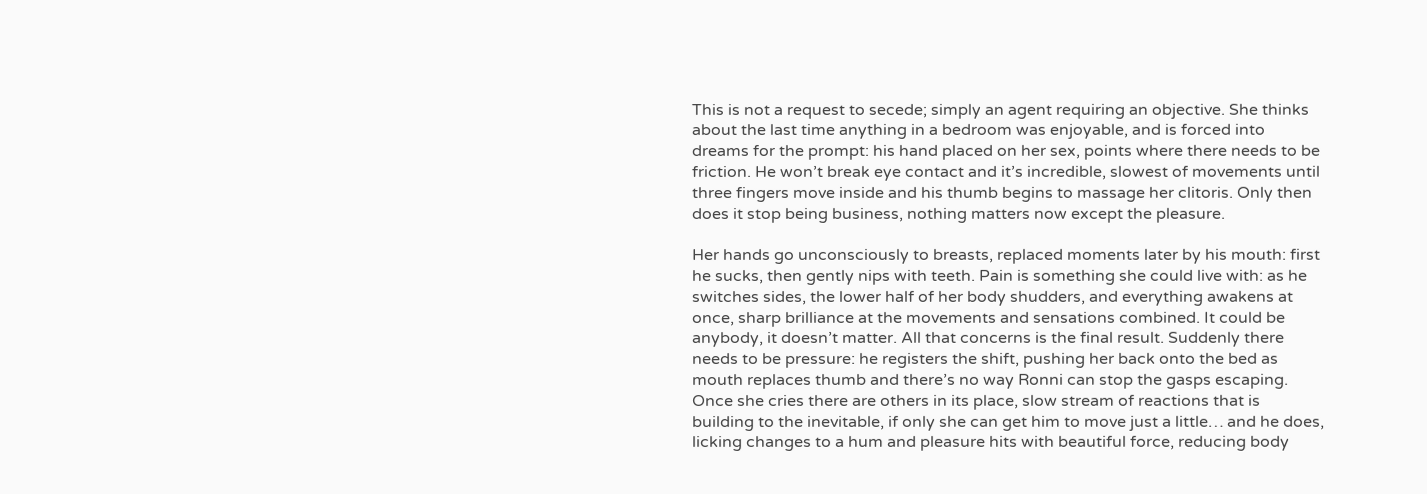This is not a request to secede; simply an agent requiring an objective. She thinks about the last time anything in a bedroom was enjoyable, and is forced into dreams for the prompt: his hand placed on her sex, points where there needs to be friction. He won’t break eye contact and it’s incredible, slowest of movements until three fingers move inside and his thumb begins to massage her clitoris. Only then does it stop being business, nothing matters now except the pleasure.

Her hands go unconsciously to breasts, replaced moments later by his mouth: first he sucks, then gently nips with teeth. Pain is something she could live with: as he switches sides, the lower half of her body shudders, and everything awakens at once, sharp brilliance at the movements and sensations combined. It could be anybody, it doesn’t matter. All that concerns is the final result. Suddenly there needs to be pressure: he registers the shift, pushing her back onto the bed as mouth replaces thumb and there’s no way Ronni can stop the gasps escaping. Once she cries there are others in its place, slow stream of reactions that is building to the inevitable, if only she can get him to move just a little… and he does, licking changes to a hum and pleasure hits with beautiful force, reducing body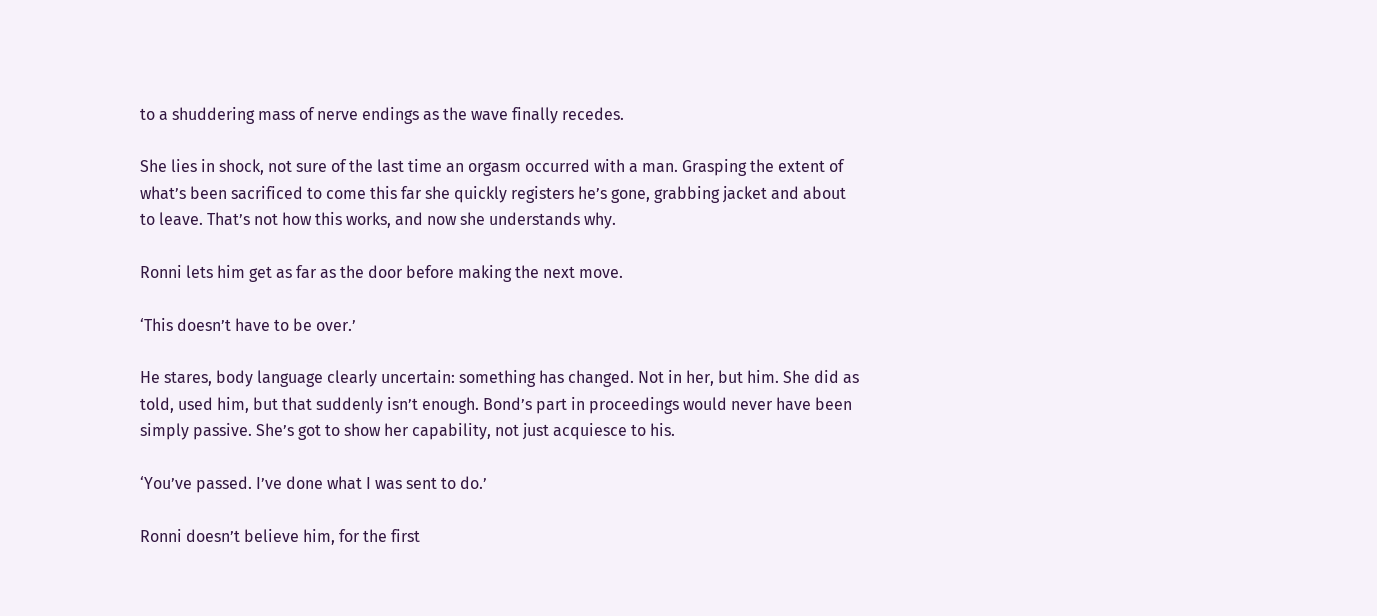to a shuddering mass of nerve endings as the wave finally recedes.

She lies in shock, not sure of the last time an orgasm occurred with a man. Grasping the extent of what’s been sacrificed to come this far she quickly registers he’s gone, grabbing jacket and about to leave. That’s not how this works, and now she understands why.

Ronni lets him get as far as the door before making the next move.

‘This doesn’t have to be over.’

He stares, body language clearly uncertain: something has changed. Not in her, but him. She did as told, used him, but that suddenly isn’t enough. Bond’s part in proceedings would never have been simply passive. She’s got to show her capability, not just acquiesce to his.

‘You’ve passed. I’ve done what I was sent to do.’

Ronni doesn’t believe him, for the first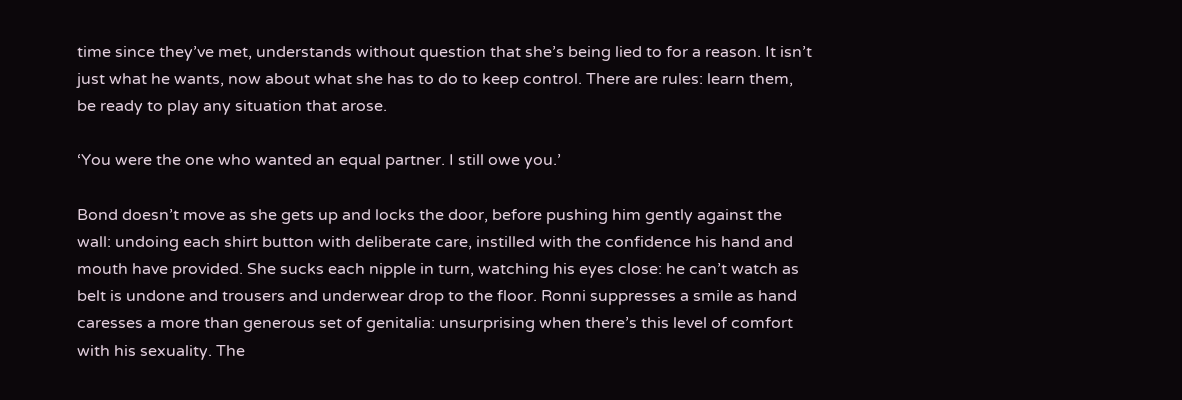time since they’ve met, understands without question that she’s being lied to for a reason. It isn’t just what he wants, now about what she has to do to keep control. There are rules: learn them, be ready to play any situation that arose.

‘You were the one who wanted an equal partner. I still owe you.’

Bond doesn’t move as she gets up and locks the door, before pushing him gently against the wall: undoing each shirt button with deliberate care, instilled with the confidence his hand and mouth have provided. She sucks each nipple in turn, watching his eyes close: he can’t watch as belt is undone and trousers and underwear drop to the floor. Ronni suppresses a smile as hand caresses a more than generous set of genitalia: unsurprising when there’s this level of comfort with his sexuality. The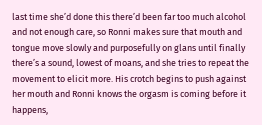last time she’d done this there’d been far too much alcohol and not enough care, so Ronni makes sure that mouth and tongue move slowly and purposefully on glans until finally there’s a sound, lowest of moans, and she tries to repeat the movement to elicit more. His crotch begins to push against her mouth and Ronni knows the orgasm is coming before it happens,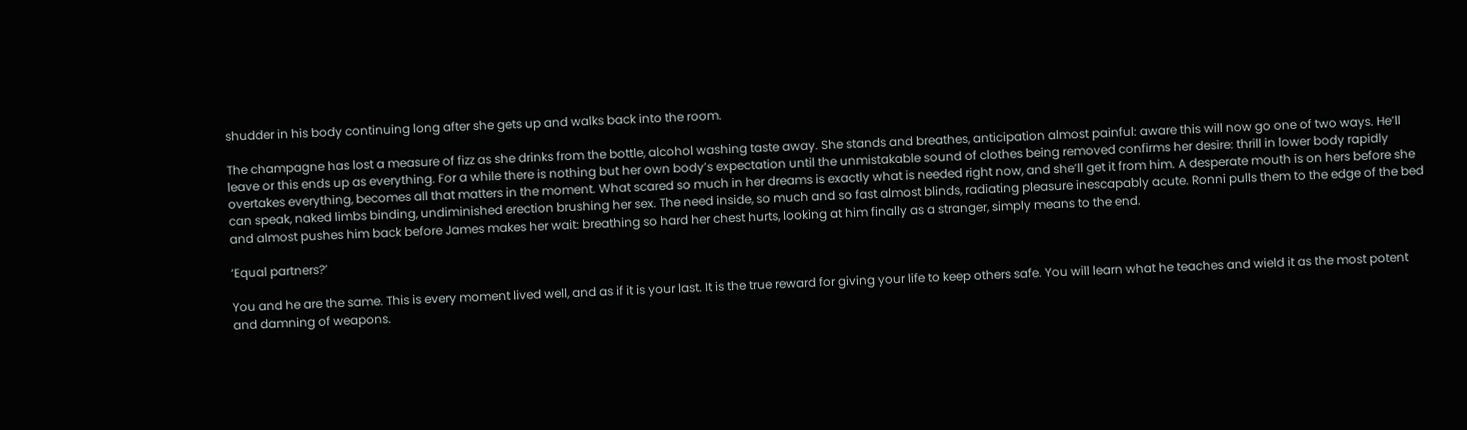shudder in his body continuing long after she gets up and walks back into the room.

The champagne has lost a measure of fizz as she drinks from the bottle, alcohol washing taste away. She stands and breathes, anticipation almost painful: aware this will now go one of two ways. He’ll leave or this ends up as everything. For a while there is nothing but her own body’s expectation until the unmistakable sound of clothes being removed confirms her desire: thrill in lower body rapidly overtakes everything, becomes all that matters in the moment. What scared so much in her dreams is exactly what is needed right now, and she’ll get it from him. A desperate mouth is on hers before she can speak, naked limbs binding, undiminished erection brushing her sex. The need inside, so much and so fast almost blinds, radiating pleasure inescapably acute. Ronni pulls them to the edge of the bed and almost pushes him back before James makes her wait: breathing so hard her chest hurts, looking at him finally as a stranger, simply means to the end.

‘Equal partners?’

You and he are the same. This is every moment lived well, and as if it is your last. It is the true reward for giving your life to keep others safe. You will learn what he teaches and wield it as the most potent and damning of weapons.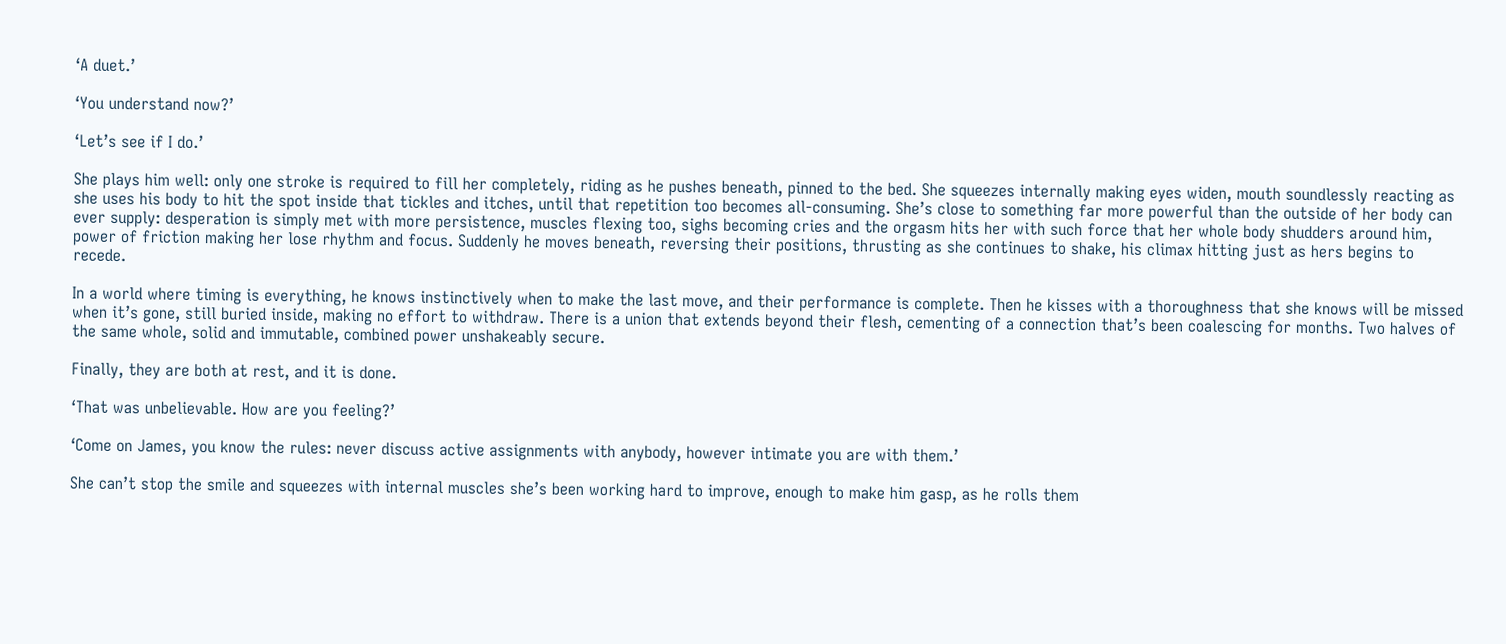‘A duet.’

‘You understand now?’

‘Let’s see if I do.’

She plays him well: only one stroke is required to fill her completely, riding as he pushes beneath, pinned to the bed. She squeezes internally making eyes widen, mouth soundlessly reacting as she uses his body to hit the spot inside that tickles and itches, until that repetition too becomes all-consuming. She’s close to something far more powerful than the outside of her body can ever supply: desperation is simply met with more persistence, muscles flexing too, sighs becoming cries and the orgasm hits her with such force that her whole body shudders around him, power of friction making her lose rhythm and focus. Suddenly he moves beneath, reversing their positions, thrusting as she continues to shake, his climax hitting just as hers begins to recede.

In a world where timing is everything, he knows instinctively when to make the last move, and their performance is complete. Then he kisses with a thoroughness that she knows will be missed when it’s gone, still buried inside, making no effort to withdraw. There is a union that extends beyond their flesh, cementing of a connection that’s been coalescing for months. Two halves of the same whole, solid and immutable, combined power unshakeably secure.

Finally, they are both at rest, and it is done.

‘That was unbelievable. How are you feeling?’

‘Come on James, you know the rules: never discuss active assignments with anybody, however intimate you are with them.’

She can’t stop the smile and squeezes with internal muscles she’s been working hard to improve, enough to make him gasp, as he rolls them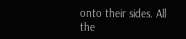onto their sides. All the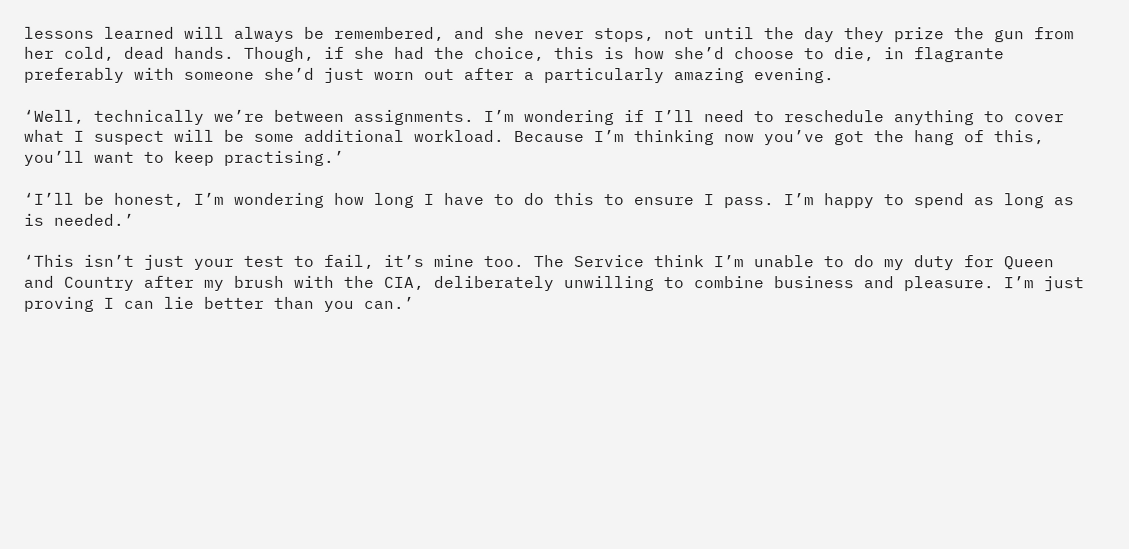lessons learned will always be remembered, and she never stops, not until the day they prize the gun from her cold, dead hands. Though, if she had the choice, this is how she’d choose to die, in flagrante preferably with someone she’d just worn out after a particularly amazing evening.

‘Well, technically we’re between assignments. I’m wondering if I’ll need to reschedule anything to cover what I suspect will be some additional workload. Because I’m thinking now you’ve got the hang of this, you’ll want to keep practising.’

‘I’ll be honest, I’m wondering how long I have to do this to ensure I pass. I’m happy to spend as long as is needed.’

‘This isn’t just your test to fail, it’s mine too. The Service think I’m unable to do my duty for Queen and Country after my brush with the CIA, deliberately unwilling to combine business and pleasure. I’m just proving I can lie better than you can.’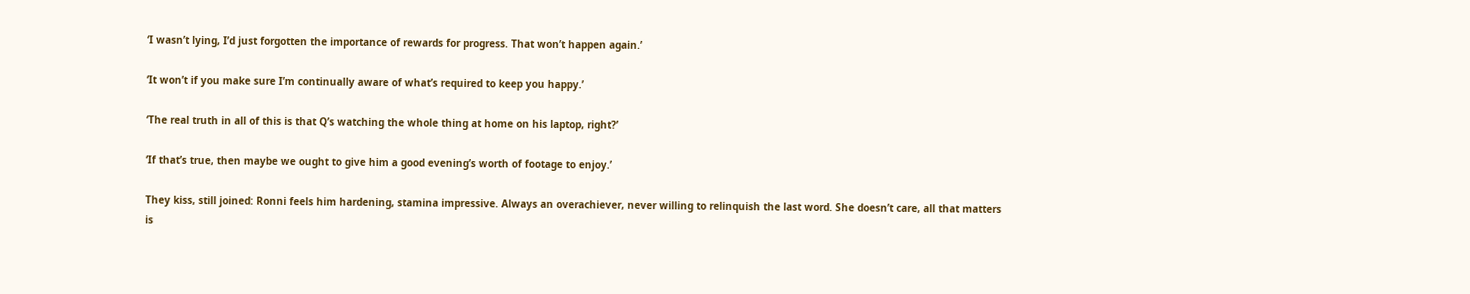‘I wasn’t lying, I’d just forgotten the importance of rewards for progress. That won’t happen again.’

‘It won’t if you make sure I’m continually aware of what’s required to keep you happy.’

‘The real truth in all of this is that Q’s watching the whole thing at home on his laptop, right?’

‘If that’s true, then maybe we ought to give him a good evening’s worth of footage to enjoy.’

They kiss, still joined: Ronni feels him hardening, stamina impressive. Always an overachiever, never willing to relinquish the last word. She doesn’t care, all that matters is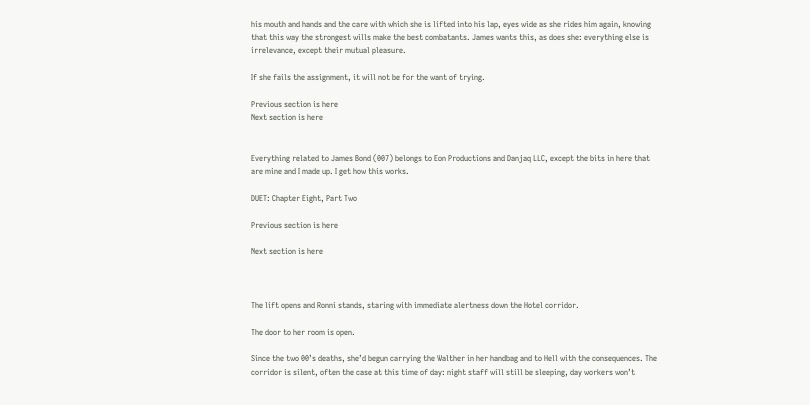his mouth and hands and the care with which she is lifted into his lap, eyes wide as she rides him again, knowing that this way the strongest wills make the best combatants. James wants this, as does she: everything else is irrelevance, except their mutual pleasure.

If she fails the assignment, it will not be for the want of trying.

Previous section is here
Next section is here


Everything related to James Bond (007) belongs to Eon Productions and Danjaq LLC, except the bits in here that are mine and I made up. I get how this works.

DUET: Chapter Eight, Part Two

Previous section is here

Next section is here



The lift opens and Ronni stands, staring with immediate alertness down the Hotel corridor.

The door to her room is open.

Since the two 00’s deaths, she’d begun carrying the Walther in her handbag and to Hell with the consequences. The corridor is silent, often the case at this time of day: night staff will still be sleeping, day workers won’t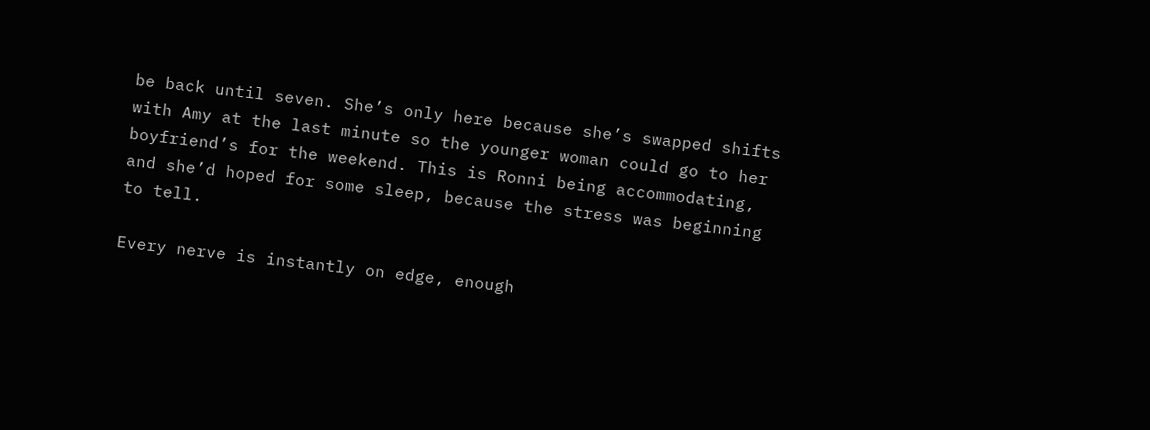be back until seven. She’s only here because she’s swapped shifts with Amy at the last minute so the younger woman could go to her boyfriend’s for the weekend. This is Ronni being accommodating, and she’d hoped for some sleep, because the stress was beginning to tell.

Every nerve is instantly on edge, enough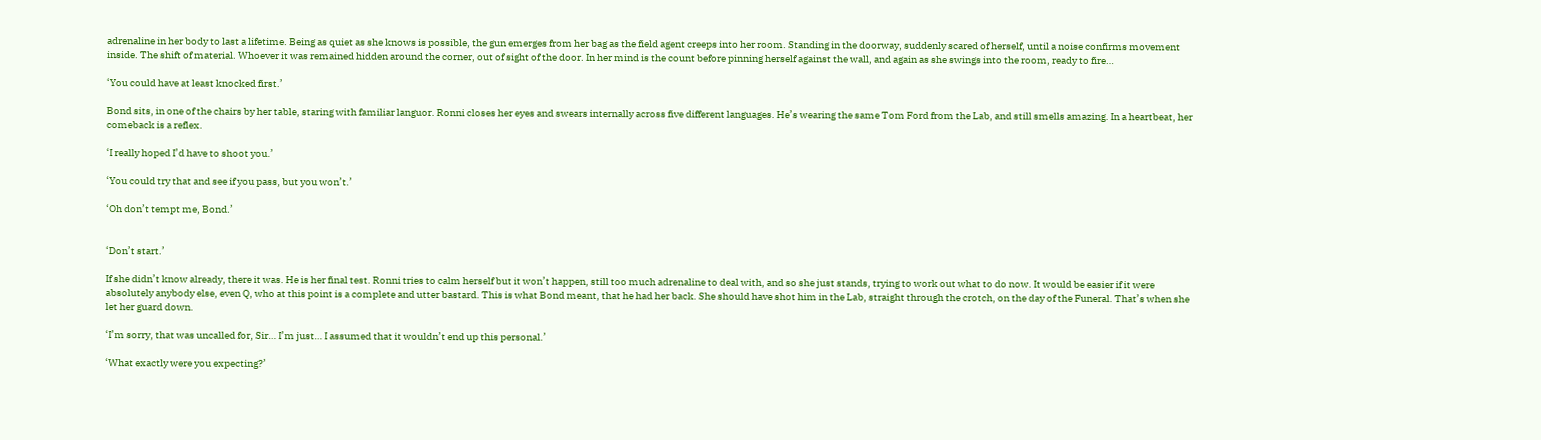adrenaline in her body to last a lifetime. Being as quiet as she knows is possible, the gun emerges from her bag as the field agent creeps into her room. Standing in the doorway, suddenly scared of herself, until a noise confirms movement inside. The shift of material. Whoever it was remained hidden around the corner, out of sight of the door. In her mind is the count before pinning herself against the wall, and again as she swings into the room, ready to fire…

‘You could have at least knocked first.’

Bond sits, in one of the chairs by her table, staring with familiar languor. Ronni closes her eyes and swears internally across five different languages. He’s wearing the same Tom Ford from the Lab, and still smells amazing. In a heartbeat, her comeback is a reflex.

‘I really hoped I’d have to shoot you.’

‘You could try that and see if you pass, but you won’t.’

‘Oh don’t tempt me, Bond.’


‘Don’t start.’

If she didn’t know already, there it was. He is her final test. Ronni tries to calm herself but it won’t happen, still too much adrenaline to deal with, and so she just stands, trying to work out what to do now. It would be easier if it were absolutely anybody else, even Q, who at this point is a complete and utter bastard. This is what Bond meant, that he had her back. She should have shot him in the Lab, straight through the crotch, on the day of the Funeral. That’s when she let her guard down.

‘I’m sorry, that was uncalled for, Sir… I’m just… I assumed that it wouldn’t end up this personal.’

‘What exactly were you expecting?’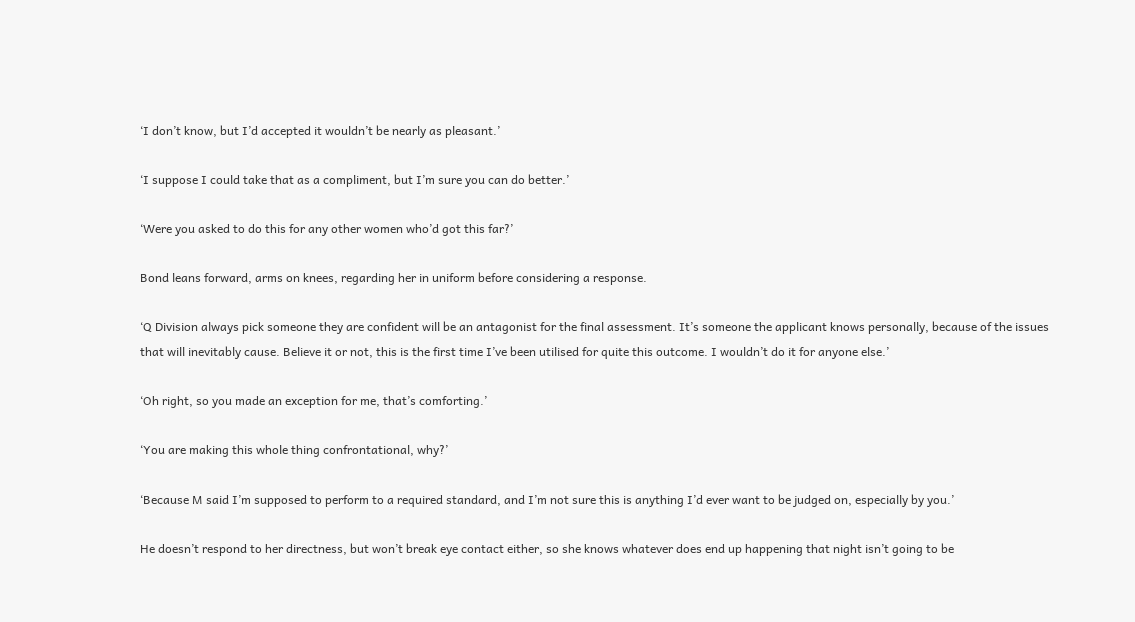‘I don’t know, but I’d accepted it wouldn’t be nearly as pleasant.’

‘I suppose I could take that as a compliment, but I’m sure you can do better.’

‘Were you asked to do this for any other women who’d got this far?’

Bond leans forward, arms on knees, regarding her in uniform before considering a response.

‘Q Division always pick someone they are confident will be an antagonist for the final assessment. It’s someone the applicant knows personally, because of the issues that will inevitably cause. Believe it or not, this is the first time I’ve been utilised for quite this outcome. I wouldn’t do it for anyone else.’

‘Oh right, so you made an exception for me, that’s comforting.’

‘You are making this whole thing confrontational, why?’

‘Because M said I’m supposed to perform to a required standard, and I’m not sure this is anything I’d ever want to be judged on, especially by you.’

He doesn’t respond to her directness, but won’t break eye contact either, so she knows whatever does end up happening that night isn’t going to be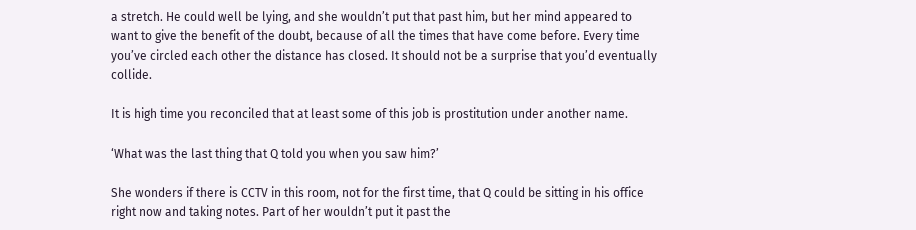a stretch. He could well be lying, and she wouldn’t put that past him, but her mind appeared to want to give the benefit of the doubt, because of all the times that have come before. Every time you’ve circled each other the distance has closed. It should not be a surprise that you’d eventually collide.

It is high time you reconciled that at least some of this job is prostitution under another name.

‘What was the last thing that Q told you when you saw him?’

She wonders if there is CCTV in this room, not for the first time, that Q could be sitting in his office right now and taking notes. Part of her wouldn’t put it past the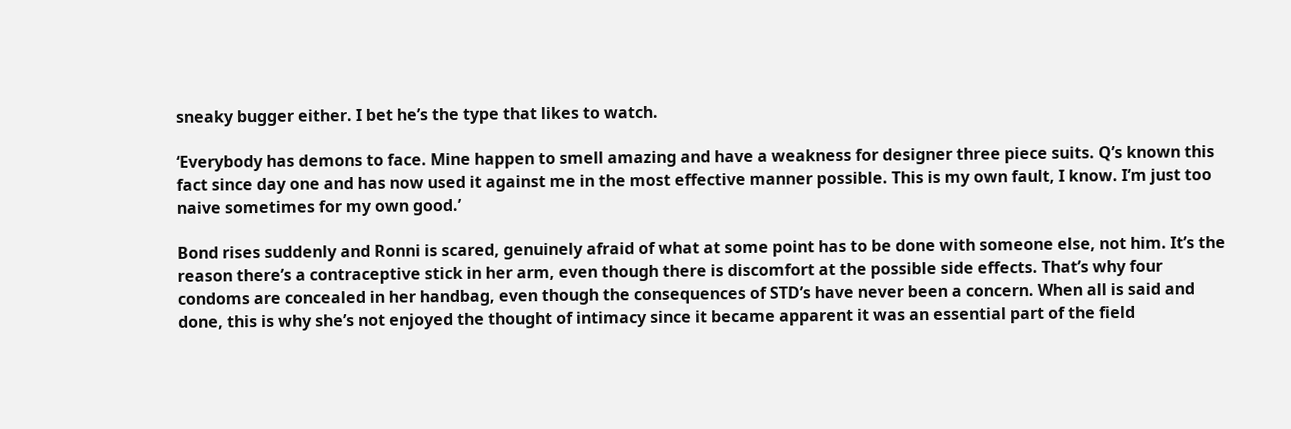sneaky bugger either. I bet he’s the type that likes to watch.

‘Everybody has demons to face. Mine happen to smell amazing and have a weakness for designer three piece suits. Q’s known this fact since day one and has now used it against me in the most effective manner possible. This is my own fault, I know. I’m just too naive sometimes for my own good.’

Bond rises suddenly and Ronni is scared, genuinely afraid of what at some point has to be done with someone else, not him. It’s the reason there’s a contraceptive stick in her arm, even though there is discomfort at the possible side effects. That’s why four condoms are concealed in her handbag, even though the consequences of STD’s have never been a concern. When all is said and done, this is why she’s not enjoyed the thought of intimacy since it became apparent it was an essential part of the field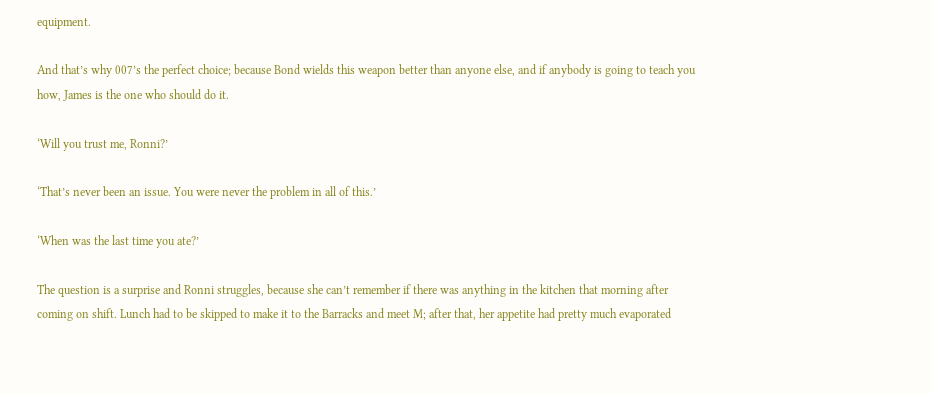equipment.

And that’s why 007’s the perfect choice; because Bond wields this weapon better than anyone else, and if anybody is going to teach you how, James is the one who should do it.

‘Will you trust me, Ronni?’

‘That’s never been an issue. You were never the problem in all of this.’

‘When was the last time you ate?’

The question is a surprise and Ronni struggles, because she can’t remember if there was anything in the kitchen that morning after coming on shift. Lunch had to be skipped to make it to the Barracks and meet M; after that, her appetite had pretty much evaporated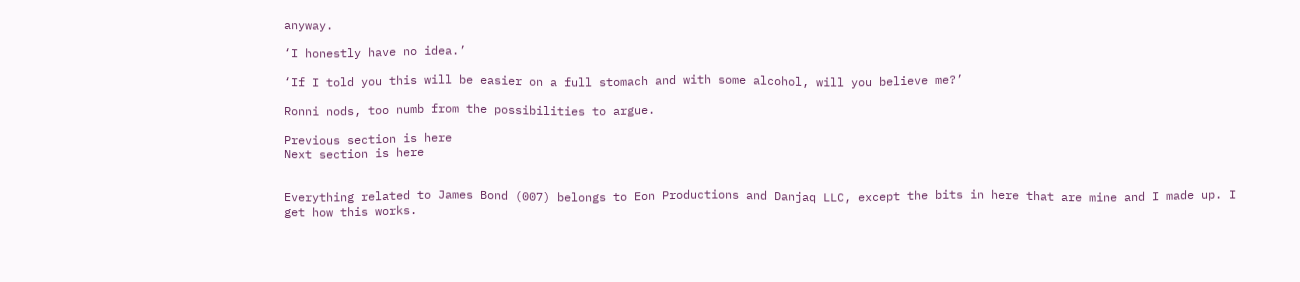anyway.

‘I honestly have no idea.’

‘If I told you this will be easier on a full stomach and with some alcohol, will you believe me?’

Ronni nods, too numb from the possibilities to argue.

Previous section is here
Next section is here


Everything related to James Bond (007) belongs to Eon Productions and Danjaq LLC, except the bits in here that are mine and I made up. I get how this works.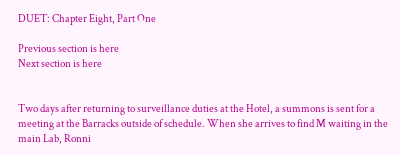DUET: Chapter Eight, Part One

Previous section is here
Next section is here


Two days after returning to surveillance duties at the Hotel, a summons is sent for a meeting at the Barracks outside of schedule. When she arrives to find M waiting in the main Lab, Ronni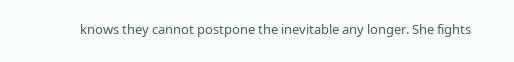knows they cannot postpone the inevitable any longer. She fights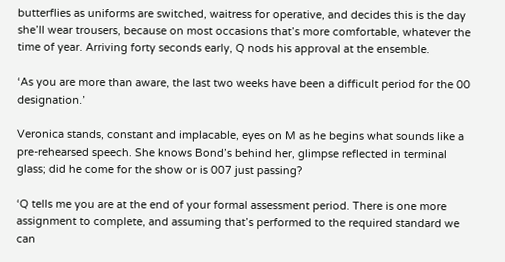butterflies as uniforms are switched, waitress for operative, and decides this is the day she’ll wear trousers, because on most occasions that’s more comfortable, whatever the time of year. Arriving forty seconds early, Q nods his approval at the ensemble.

‘As you are more than aware, the last two weeks have been a difficult period for the 00 designation.’

Veronica stands, constant and implacable, eyes on M as he begins what sounds like a pre-rehearsed speech. She knows Bond’s behind her, glimpse reflected in terminal glass; did he come for the show or is 007 just passing?

‘Q tells me you are at the end of your formal assessment period. There is one more assignment to complete, and assuming that’s performed to the required standard we can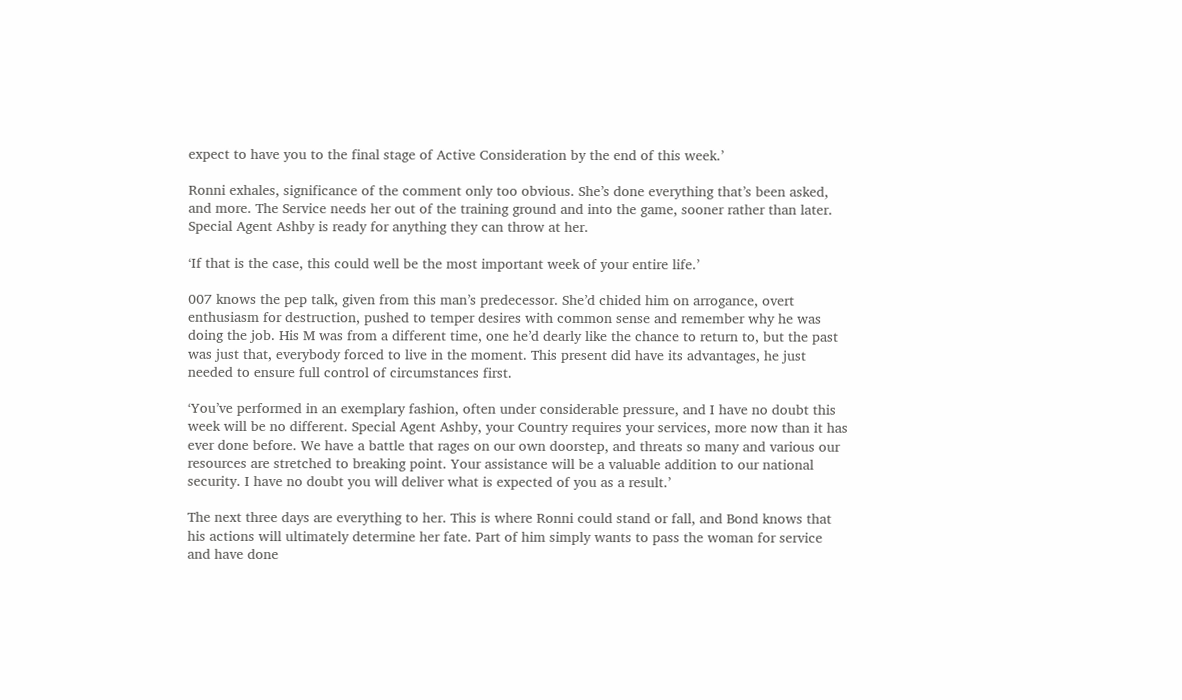expect to have you to the final stage of Active Consideration by the end of this week.’

Ronni exhales, significance of the comment only too obvious. She’s done everything that’s been asked, and more. The Service needs her out of the training ground and into the game, sooner rather than later. Special Agent Ashby is ready for anything they can throw at her.

‘If that is the case, this could well be the most important week of your entire life.’

007 knows the pep talk, given from this man’s predecessor. She’d chided him on arrogance, overt enthusiasm for destruction, pushed to temper desires with common sense and remember why he was doing the job. His M was from a different time, one he’d dearly like the chance to return to, but the past was just that, everybody forced to live in the moment. This present did have its advantages, he just needed to ensure full control of circumstances first.

‘You’ve performed in an exemplary fashion, often under considerable pressure, and I have no doubt this week will be no different. Special Agent Ashby, your Country requires your services, more now than it has ever done before. We have a battle that rages on our own doorstep, and threats so many and various our resources are stretched to breaking point. Your assistance will be a valuable addition to our national security. I have no doubt you will deliver what is expected of you as a result.’

The next three days are everything to her. This is where Ronni could stand or fall, and Bond knows that his actions will ultimately determine her fate. Part of him simply wants to pass the woman for service and have done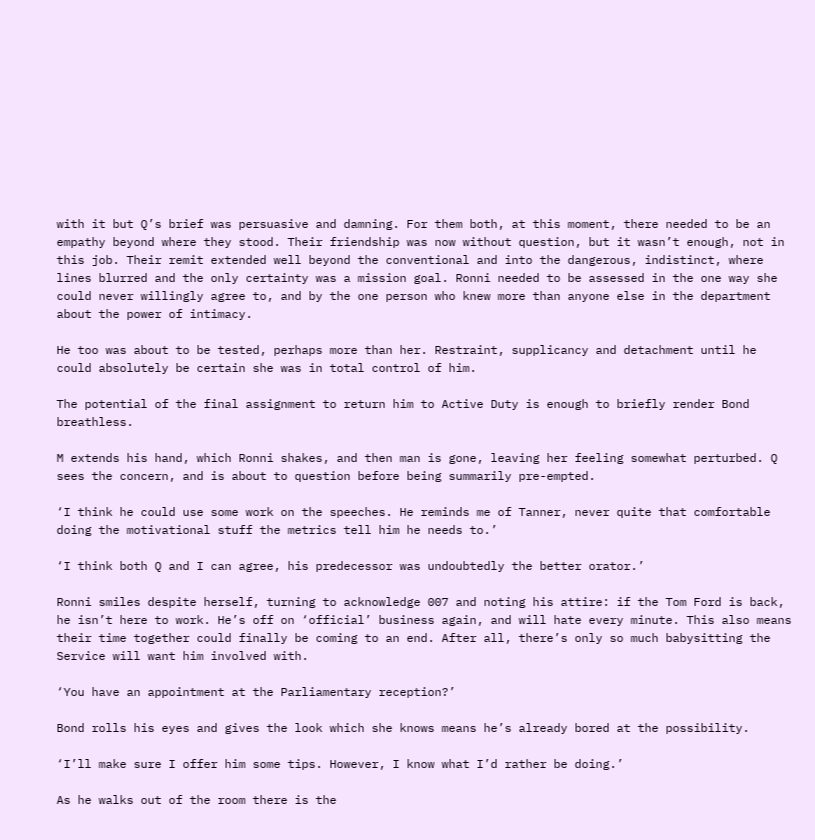with it but Q’s brief was persuasive and damning. For them both, at this moment, there needed to be an empathy beyond where they stood. Their friendship was now without question, but it wasn’t enough, not in this job. Their remit extended well beyond the conventional and into the dangerous, indistinct, where lines blurred and the only certainty was a mission goal. Ronni needed to be assessed in the one way she could never willingly agree to, and by the one person who knew more than anyone else in the department about the power of intimacy.

He too was about to be tested, perhaps more than her. Restraint, supplicancy and detachment until he could absolutely be certain she was in total control of him.

The potential of the final assignment to return him to Active Duty is enough to briefly render Bond breathless.

M extends his hand, which Ronni shakes, and then man is gone, leaving her feeling somewhat perturbed. Q sees the concern, and is about to question before being summarily pre-empted.

‘I think he could use some work on the speeches. He reminds me of Tanner, never quite that comfortable doing the motivational stuff the metrics tell him he needs to.’

‘I think both Q and I can agree, his predecessor was undoubtedly the better orator.’

Ronni smiles despite herself, turning to acknowledge 007 and noting his attire: if the Tom Ford is back, he isn’t here to work. He’s off on ‘official’ business again, and will hate every minute. This also means their time together could finally be coming to an end. After all, there’s only so much babysitting the Service will want him involved with.

‘You have an appointment at the Parliamentary reception?’

Bond rolls his eyes and gives the look which she knows means he’s already bored at the possibility.

‘I’ll make sure I offer him some tips. However, I know what I’d rather be doing.’

As he walks out of the room there is the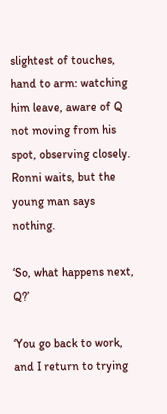slightest of touches, hand to arm: watching him leave, aware of Q not moving from his spot, observing closely. Ronni waits, but the young man says nothing.

‘So, what happens next, Q?’

‘You go back to work, and I return to trying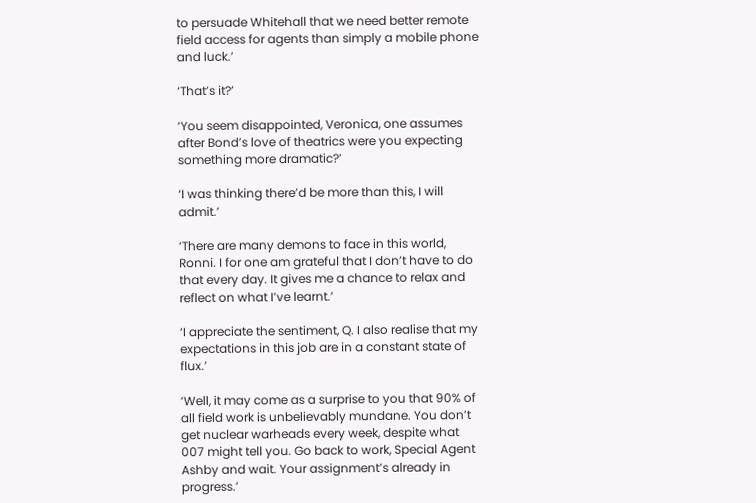to persuade Whitehall that we need better remote field access for agents than simply a mobile phone and luck.’

‘That’s it?’

‘You seem disappointed, Veronica, one assumes after Bond’s love of theatrics were you expecting something more dramatic?’

‘I was thinking there’d be more than this, I will admit.’

‘There are many demons to face in this world, Ronni. I for one am grateful that I don’t have to do that every day. It gives me a chance to relax and reflect on what I’ve learnt.’

‘I appreciate the sentiment, Q. I also realise that my expectations in this job are in a constant state of flux.’

‘Well, it may come as a surprise to you that 90% of all field work is unbelievably mundane. You don’t get nuclear warheads every week, despite what 007 might tell you. Go back to work, Special Agent Ashby and wait. Your assignment’s already in progress.’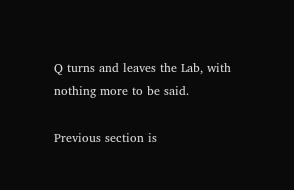Q turns and leaves the Lab, with nothing more to be said.

Previous section is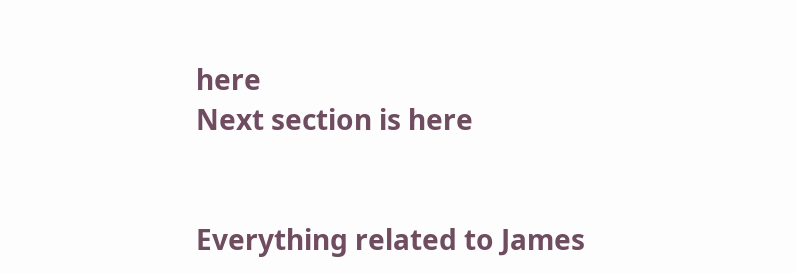here
Next section is here


Everything related to James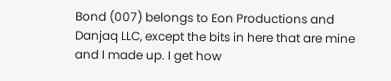Bond (007) belongs to Eon Productions and Danjaq LLC, except the bits in here that are mine and I made up. I get how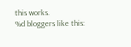this works.
%d bloggers like this: